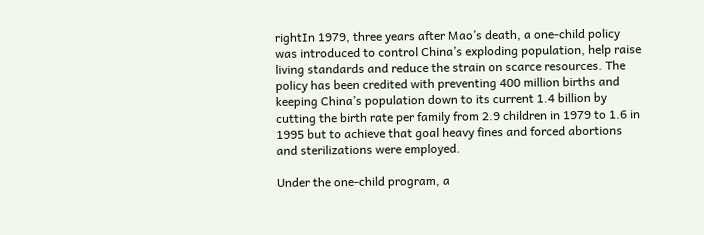rightIn 1979, three years after Mao’s death, a one-child policy was introduced to control China’s exploding population, help raise living standards and reduce the strain on scarce resources. The policy has been credited with preventing 400 million births and keeping China’s population down to its current 1.4 billion by cutting the birth rate per family from 2.9 children in 1979 to 1.6 in 1995 but to achieve that goal heavy fines and forced abortions and sterilizations were employed.

Under the one-child program, a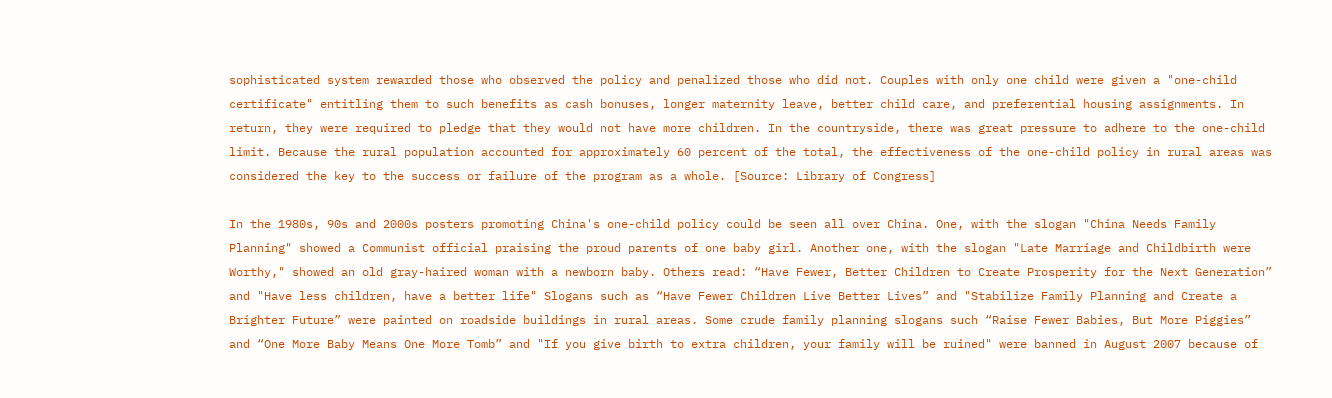sophisticated system rewarded those who observed the policy and penalized those who did not. Couples with only one child were given a "one-child certificate" entitling them to such benefits as cash bonuses, longer maternity leave, better child care, and preferential housing assignments. In return, they were required to pledge that they would not have more children. In the countryside, there was great pressure to adhere to the one-child limit. Because the rural population accounted for approximately 60 percent of the total, the effectiveness of the one-child policy in rural areas was considered the key to the success or failure of the program as a whole. [Source: Library of Congress]

In the 1980s, 90s and 2000s posters promoting China's one-child policy could be seen all over China. One, with the slogan "China Needs Family Planning" showed a Communist official praising the proud parents of one baby girl. Another one, with the slogan "Late Marriage and Childbirth were Worthy," showed an old gray-haired woman with a newborn baby. Others read: “Have Fewer, Better Children to Create Prosperity for the Next Generation” and "Have less children, have a better life" Slogans such as “Have Fewer Children Live Better Lives” and "Stabilize Family Planning and Create a Brighter Future” were painted on roadside buildings in rural areas. Some crude family planning slogans such “Raise Fewer Babies, But More Piggies” and “One More Baby Means One More Tomb” and "If you give birth to extra children, your family will be ruined" were banned in August 2007 because of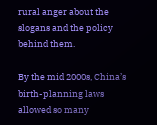rural anger about the slogans and the policy behind them.

By the mid 2000s, China’s birth-planning laws allowed so many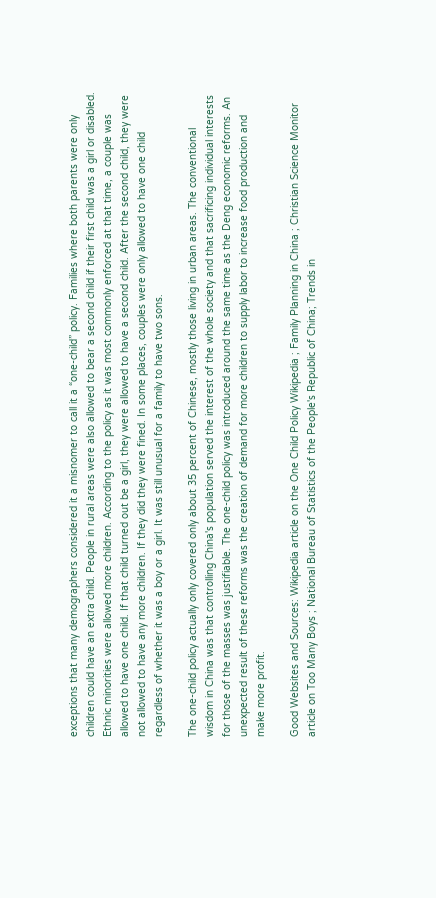exceptions that many demographers considered it a misnomer to call it a “one-child” policy. Families where both parents were only children could have an extra child. People in rural areas were also allowed to bear a second child if their first child was a girl or disabled. Ethnic minorities were allowed more children. According to the policy as it was most commonly enforced at that time, a couple was allowed to have one child. If that child turned out be a girl, they were allowed to have a second child. After the second child, they were not allowed to have any more children. If they did they were fined. In some places, couples were only allowed to have one child regardless of whether it was a boy or a girl. It was still unusual for a family to have two sons.

The one-child policy actually only covered only about 35 percent of Chinese, mostly those living in urban areas. The conventional wisdom in China was that controlling China's population served the interest of the whole society and that sacrificing individual interests for those of the masses was justifiable. The one-child policy was introduced around the same time as the Deng economic reforms. An unexpected result of these reforms was the creation of demand for more children to supply labor to increase food production and make more profit.

Good Websites and Sources: Wikipedia article on the One Child Policy Wikipedia ; Family Planning in China ; Christian Science Monitor article on Too Many Boys ; National Bureau of Statistics of the People's Republic of China; Trends in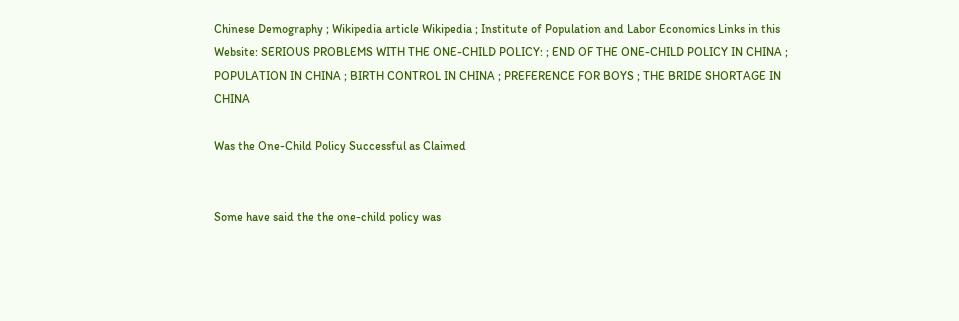Chinese Demography ; Wikipedia article Wikipedia ; Institute of Population and Labor Economics Links in this Website: SERIOUS PROBLEMS WITH THE ONE-CHILD POLICY: ; END OF THE ONE-CHILD POLICY IN CHINA ; POPULATION IN CHINA ; BIRTH CONTROL IN CHINA ; PREFERENCE FOR BOYS ; THE BRIDE SHORTAGE IN CHINA

Was the One-Child Policy Successful as Claimed


Some have said the the one-child policy was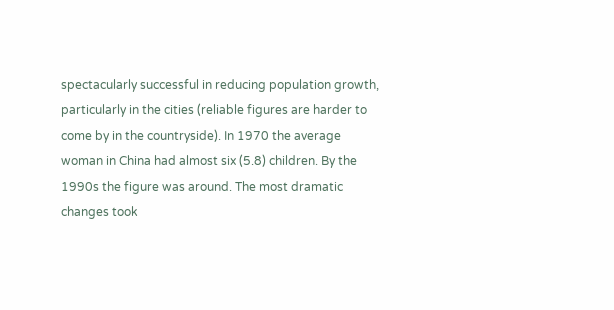spectacularly successful in reducing population growth, particularly in the cities (reliable figures are harder to come by in the countryside). In 1970 the average woman in China had almost six (5.8) children. By the 1990s the figure was around. The most dramatic changes took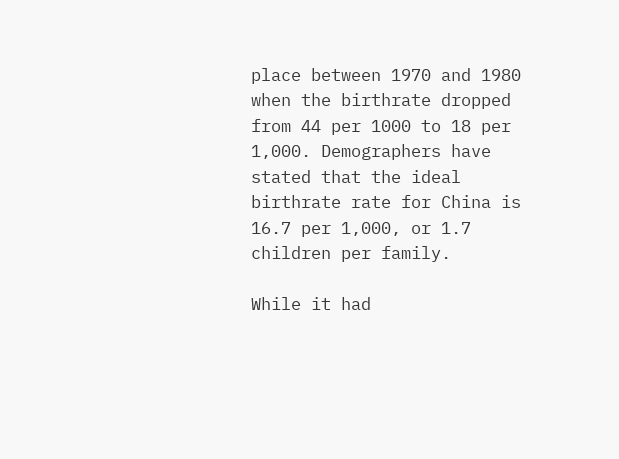place between 1970 and 1980 when the birthrate dropped from 44 per 1000 to 18 per 1,000. Demographers have stated that the ideal birthrate rate for China is 16.7 per 1,000, or 1.7 children per family.

While it had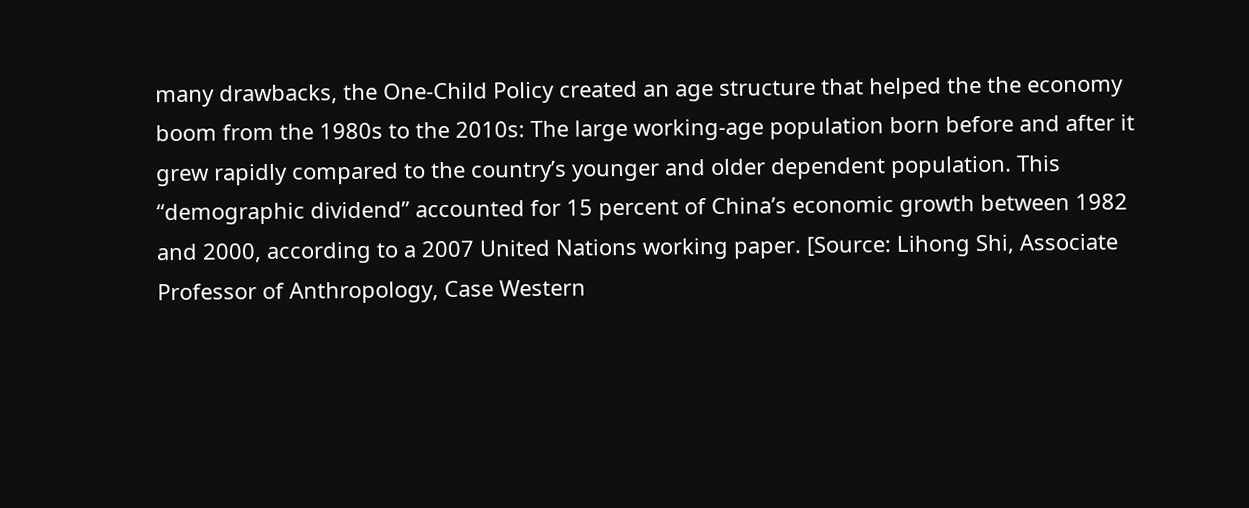many drawbacks, the One-Child Policy created an age structure that helped the the economy boom from the 1980s to the 2010s: The large working-age population born before and after it grew rapidly compared to the country’s younger and older dependent population. This “demographic dividend” accounted for 15 percent of China’s economic growth between 1982 and 2000, according to a 2007 United Nations working paper. [Source: Lihong Shi, Associate Professor of Anthropology, Case Western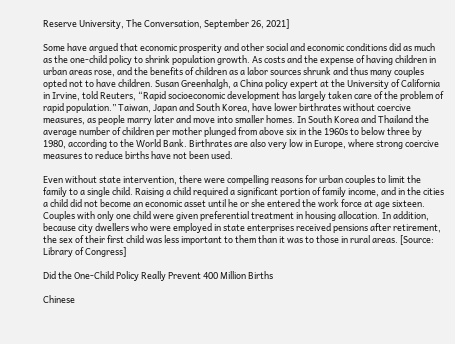Reserve University, The Conversation, September 26, 2021]

Some have argued that economic prosperity and other social and economic conditions did as much as the one-child policy to shrink population growth. As costs and the expense of having children in urban areas rose, and the benefits of children as a labor sources shrunk and thus many couples opted not to have children. Susan Greenhalgh, a China policy expert at the University of California in Irvine, told Reuters, “Rapid socioeconomic development has largely taken care of the problem of rapid population.” Taiwan, Japan and South Korea, have lower birthrates without coercive measures, as people marry later and move into smaller homes. In South Korea and Thailand the average number of children per mother plunged from above six in the 1960s to below three by 1980, according to the World Bank. Birthrates are also very low in Europe, where strong coercive measures to reduce births have not been used.

Even without state intervention, there were compelling reasons for urban couples to limit the family to a single child. Raising a child required a significant portion of family income, and in the cities a child did not become an economic asset until he or she entered the work force at age sixteen. Couples with only one child were given preferential treatment in housing allocation. In addition, because city dwellers who were employed in state enterprises received pensions after retirement, the sex of their first child was less important to them than it was to those in rural areas. [Source: Library of Congress]

Did the One-Child Policy Really Prevent 400 Million Births

Chinese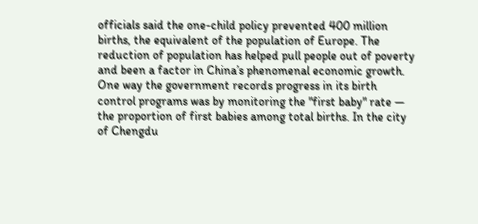officials said the one-child policy prevented 400 million births, the equivalent of the population of Europe. The reduction of population has helped pull people out of poverty and been a factor in China’s phenomenal economic growth. One way the government records progress in its birth control programs was by monitoring the "first baby" rate — the proportion of first babies among total births. In the city of Chengdu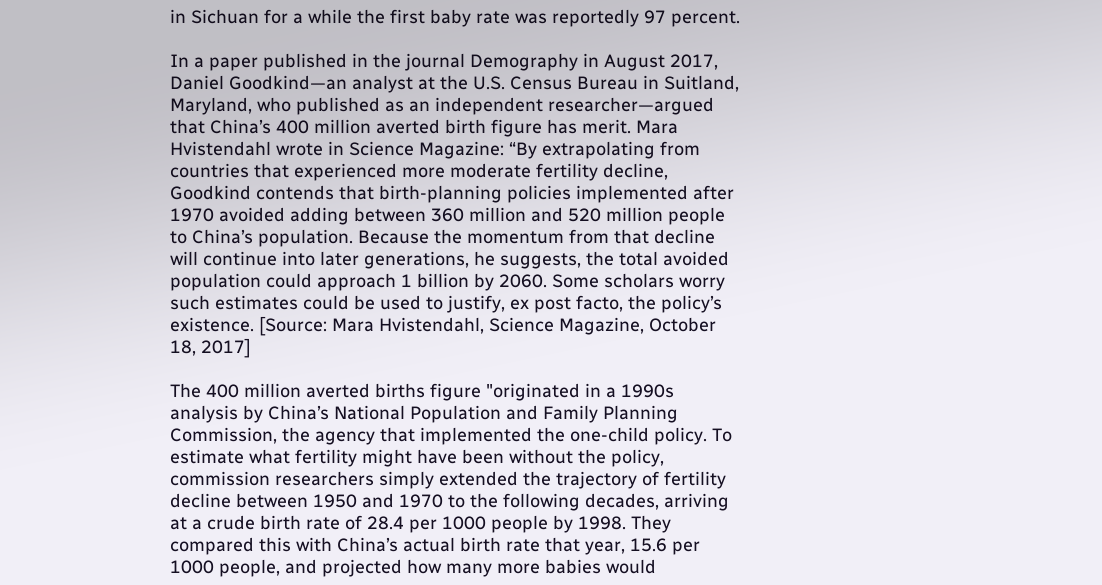in Sichuan for a while the first baby rate was reportedly 97 percent.

In a paper published in the journal Demography in August 2017, Daniel Goodkind—an analyst at the U.S. Census Bureau in Suitland, Maryland, who published as an independent researcher—argued that China’s 400 million averted birth figure has merit. Mara Hvistendahl wrote in Science Magazine: “By extrapolating from countries that experienced more moderate fertility decline, Goodkind contends that birth-planning policies implemented after 1970 avoided adding between 360 million and 520 million people to China’s population. Because the momentum from that decline will continue into later generations, he suggests, the total avoided population could approach 1 billion by 2060. Some scholars worry such estimates could be used to justify, ex post facto, the policy’s existence. [Source: Mara Hvistendahl, Science Magazine, October 18, 2017]

The 400 million averted births figure "originated in a 1990s analysis by China’s National Population and Family Planning Commission, the agency that implemented the one-child policy. To estimate what fertility might have been without the policy, commission researchers simply extended the trajectory of fertility decline between 1950 and 1970 to the following decades, arriving at a crude birth rate of 28.4 per 1000 people by 1998. They compared this with China’s actual birth rate that year, 15.6 per 1000 people, and projected how many more babies would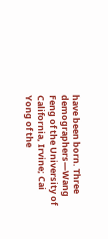have been born. Three demographers—Wang Feng of the University of California, Irvine; Cai Yong of the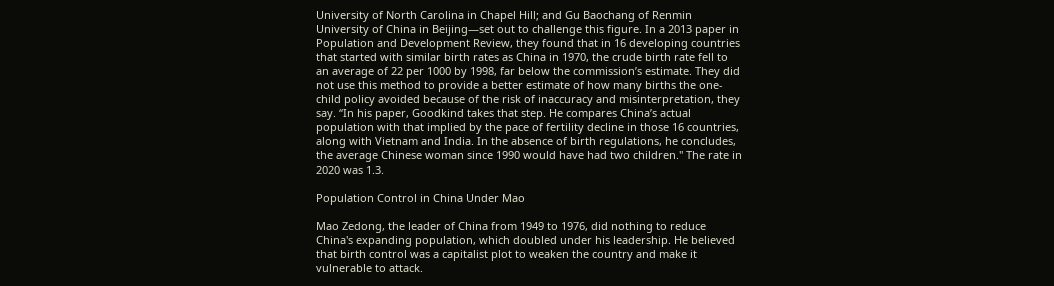University of North Carolina in Chapel Hill; and Gu Baochang of Renmin University of China in Beijing—set out to challenge this figure. In a 2013 paper in Population and Development Review, they found that in 16 developing countries that started with similar birth rates as China in 1970, the crude birth rate fell to an average of 22 per 1000 by 1998, far below the commission’s estimate. They did not use this method to provide a better estimate of how many births the one-child policy avoided because of the risk of inaccuracy and misinterpretation, they say. “In his paper, Goodkind takes that step. He compares China’s actual population with that implied by the pace of fertility decline in those 16 countries, along with Vietnam and India. In the absence of birth regulations, he concludes, the average Chinese woman since 1990 would have had two children." The rate in 2020 was 1.3.

Population Control in China Under Mao

Mao Zedong, the leader of China from 1949 to 1976, did nothing to reduce China's expanding population, which doubled under his leadership. He believed that birth control was a capitalist plot to weaken the country and make it vulnerable to attack.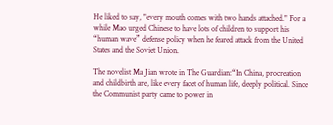He liked to say, "every mouth comes with two hands attached." For a while Mao urged Chinese to have lots of children to support his “human wave” defense policy when he feared attack from the United States and the Soviet Union.

The novelist Ma Jian wrote in The Guardian:“In China, procreation and childbirth are, like every facet of human life, deeply political. Since the Communist party came to power in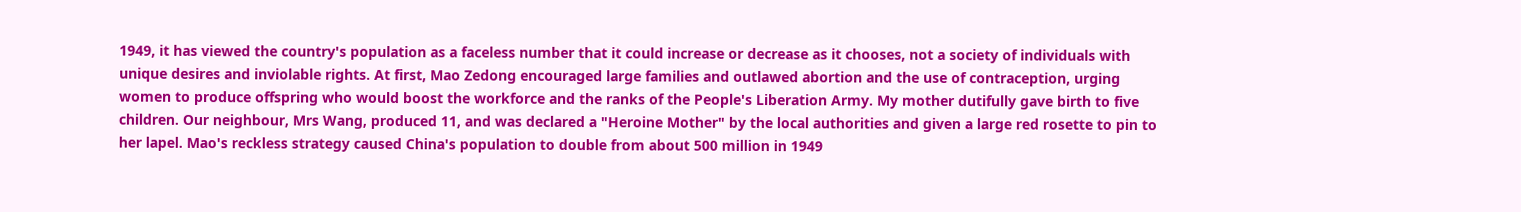1949, it has viewed the country's population as a faceless number that it could increase or decrease as it chooses, not a society of individuals with unique desires and inviolable rights. At first, Mao Zedong encouraged large families and outlawed abortion and the use of contraception, urging women to produce offspring who would boost the workforce and the ranks of the People's Liberation Army. My mother dutifully gave birth to five children. Our neighbour, Mrs Wang, produced 11, and was declared a "Heroine Mother" by the local authorities and given a large red rosette to pin to her lapel. Mao's reckless strategy caused China's population to double from about 500 million in 1949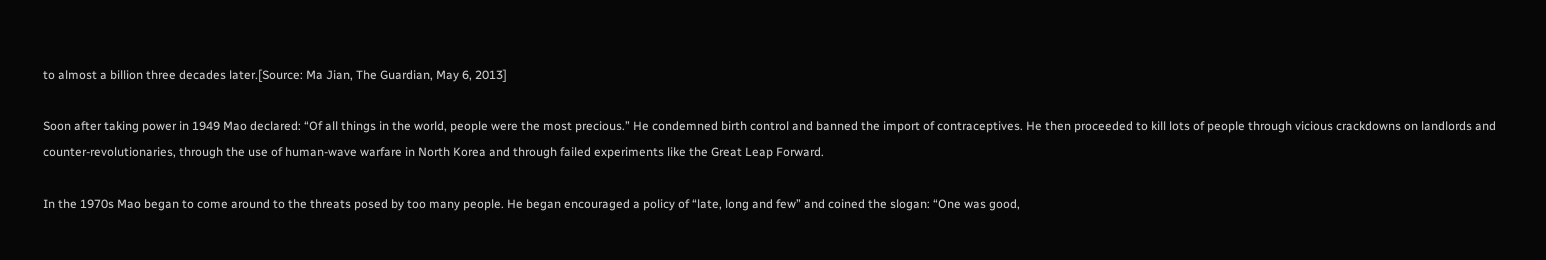to almost a billion three decades later.[Source: Ma Jian, The Guardian, May 6, 2013]

Soon after taking power in 1949 Mao declared: “Of all things in the world, people were the most precious.” He condemned birth control and banned the import of contraceptives. He then proceeded to kill lots of people through vicious crackdowns on landlords and counter-revolutionaries, through the use of human-wave warfare in North Korea and through failed experiments like the Great Leap Forward.

In the 1970s Mao began to come around to the threats posed by too many people. He began encouraged a policy of “late, long and few” and coined the slogan: “One was good,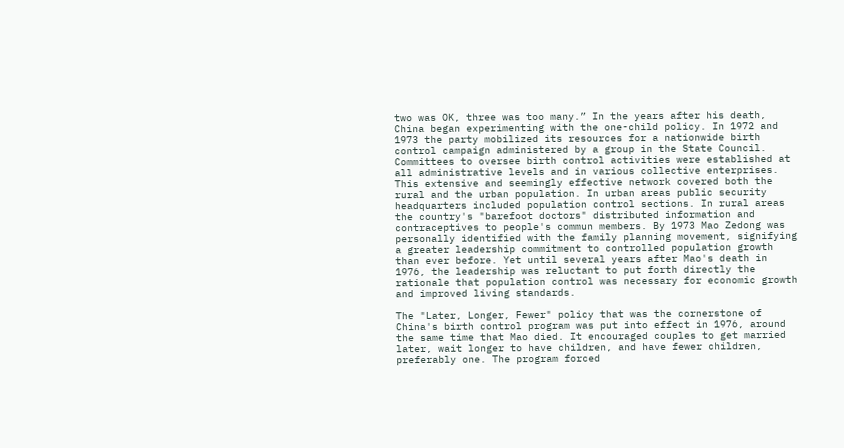two was OK, three was too many.” In the years after his death, China began experimenting with the one-child policy. In 1972 and 1973 the party mobilized its resources for a nationwide birth control campaign administered by a group in the State Council. Committees to oversee birth control activities were established at all administrative levels and in various collective enterprises. This extensive and seemingly effective network covered both the rural and the urban population. In urban areas public security headquarters included population control sections. In rural areas the country's "barefoot doctors" distributed information and contraceptives to people's commun members. By 1973 Mao Zedong was personally identified with the family planning movement, signifying a greater leadership commitment to controlled population growth than ever before. Yet until several years after Mao's death in 1976, the leadership was reluctant to put forth directly the rationale that population control was necessary for economic growth and improved living standards.

The "Later, Longer, Fewer" policy that was the cornerstone of China's birth control program was put into effect in 1976, around the same time that Mao died. It encouraged couples to get married later, wait longer to have children, and have fewer children, preferably one. The program forced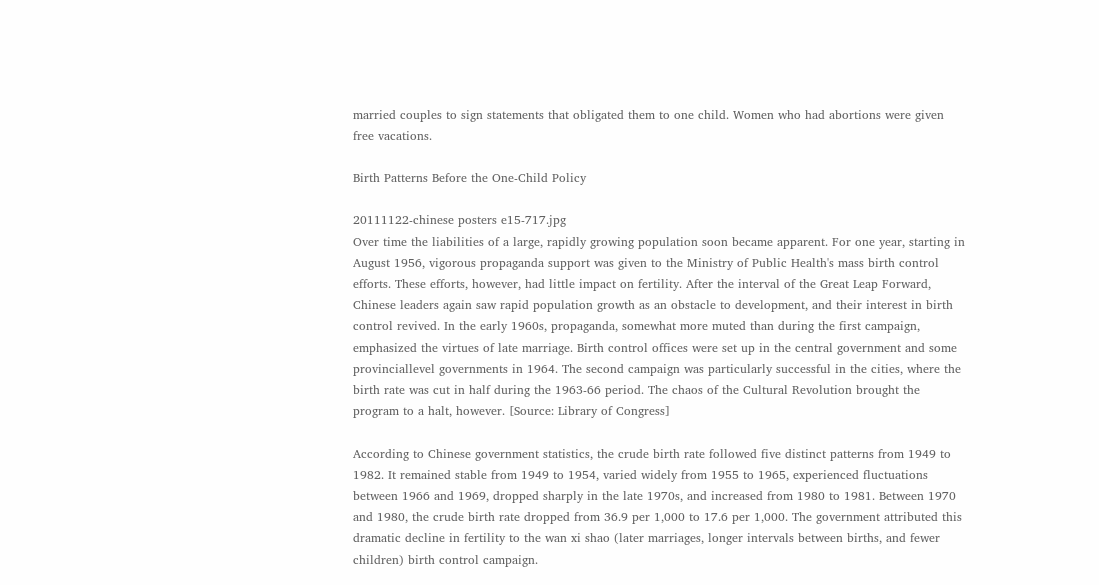married couples to sign statements that obligated them to one child. Women who had abortions were given free vacations.

Birth Patterns Before the One-Child Policy

20111122-chinese posters e15-717.jpg
Over time the liabilities of a large, rapidly growing population soon became apparent. For one year, starting in August 1956, vigorous propaganda support was given to the Ministry of Public Health's mass birth control efforts. These efforts, however, had little impact on fertility. After the interval of the Great Leap Forward, Chinese leaders again saw rapid population growth as an obstacle to development, and their interest in birth control revived. In the early 1960s, propaganda, somewhat more muted than during the first campaign, emphasized the virtues of late marriage. Birth control offices were set up in the central government and some provinciallevel governments in 1964. The second campaign was particularly successful in the cities, where the birth rate was cut in half during the 1963-66 period. The chaos of the Cultural Revolution brought the program to a halt, however. [Source: Library of Congress]

According to Chinese government statistics, the crude birth rate followed five distinct patterns from 1949 to 1982. It remained stable from 1949 to 1954, varied widely from 1955 to 1965, experienced fluctuations between 1966 and 1969, dropped sharply in the late 1970s, and increased from 1980 to 1981. Between 1970 and 1980, the crude birth rate dropped from 36.9 per 1,000 to 17.6 per 1,000. The government attributed this dramatic decline in fertility to the wan xi shao (later marriages, longer intervals between births, and fewer children) birth control campaign.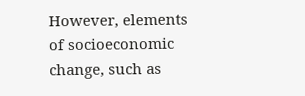However, elements of socioeconomic change, such as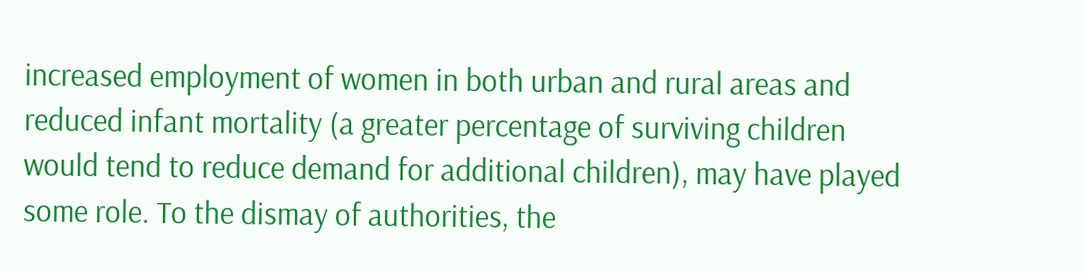increased employment of women in both urban and rural areas and reduced infant mortality (a greater percentage of surviving children would tend to reduce demand for additional children), may have played some role. To the dismay of authorities, the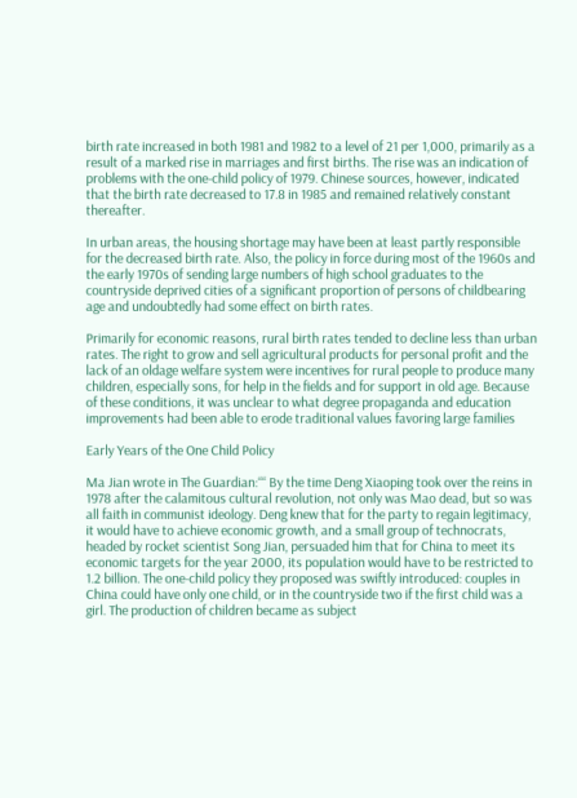birth rate increased in both 1981 and 1982 to a level of 21 per 1,000, primarily as a result of a marked rise in marriages and first births. The rise was an indication of problems with the one-child policy of 1979. Chinese sources, however, indicated that the birth rate decreased to 17.8 in 1985 and remained relatively constant thereafter.

In urban areas, the housing shortage may have been at least partly responsible for the decreased birth rate. Also, the policy in force during most of the 1960s and the early 1970s of sending large numbers of high school graduates to the countryside deprived cities of a significant proportion of persons of childbearing age and undoubtedly had some effect on birth rates.

Primarily for economic reasons, rural birth rates tended to decline less than urban rates. The right to grow and sell agricultural products for personal profit and the lack of an oldage welfare system were incentives for rural people to produce many children, especially sons, for help in the fields and for support in old age. Because of these conditions, it was unclear to what degree propaganda and education improvements had been able to erode traditional values favoring large families

Early Years of the One Child Policy

Ma Jian wrote in The Guardian:““ By the time Deng Xiaoping took over the reins in 1978 after the calamitous cultural revolution, not only was Mao dead, but so was all faith in communist ideology. Deng knew that for the party to regain legitimacy, it would have to achieve economic growth, and a small group of technocrats, headed by rocket scientist Song Jian, persuaded him that for China to meet its economic targets for the year 2000, its population would have to be restricted to 1.2 billion. The one-child policy they proposed was swiftly introduced: couples in China could have only one child, or in the countryside two if the first child was a girl. The production of children became as subject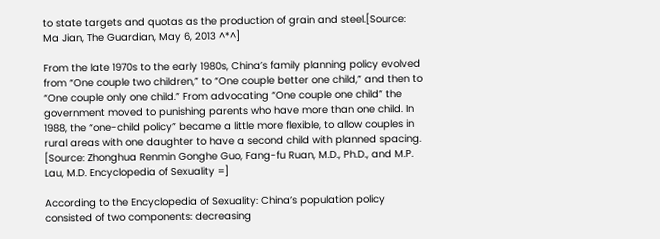to state targets and quotas as the production of grain and steel.[Source: Ma Jian, The Guardian, May 6, 2013 ^*^]

From the late 1970s to the early 1980s, China’s family planning policy evolved from “One couple two children,” to “One couple better one child,” and then to “One couple only one child.” From advocating “One couple one child” the government moved to punishing parents who have more than one child. In 1988, the “one-child policy” became a little more flexible, to allow couples in rural areas with one daughter to have a second child with planned spacing. [Source: Zhonghua Renmin Gonghe Guo, Fang-fu Ruan, M.D., Ph.D., and M.P. Lau, M.D. Encyclopedia of Sexuality =]

According to the Encyclopedia of Sexuality: China’s population policy consisted of two components: decreasing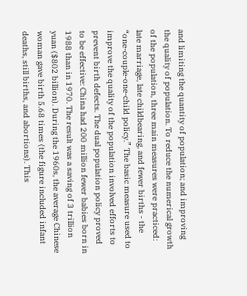and limiting the quantity of population; and improving the quality of population. To reduce the numerical growth of the population, three main measures were practiced: late marriage, late childbearing, and fewer births - the “one-couple-one-child policy.” The basic measure used to improve the quality of the population involved efforts to prevent birth defects. The dual population policy proved to be effective: China had 200 million fewer babies born in 1988 than in 1970. The result was a saving of 3 trillion yuan ($802 billion). During the 1960s, the average Chinese woman gave birth 5.68 times (the figure included infant deaths, still births, and abortions). This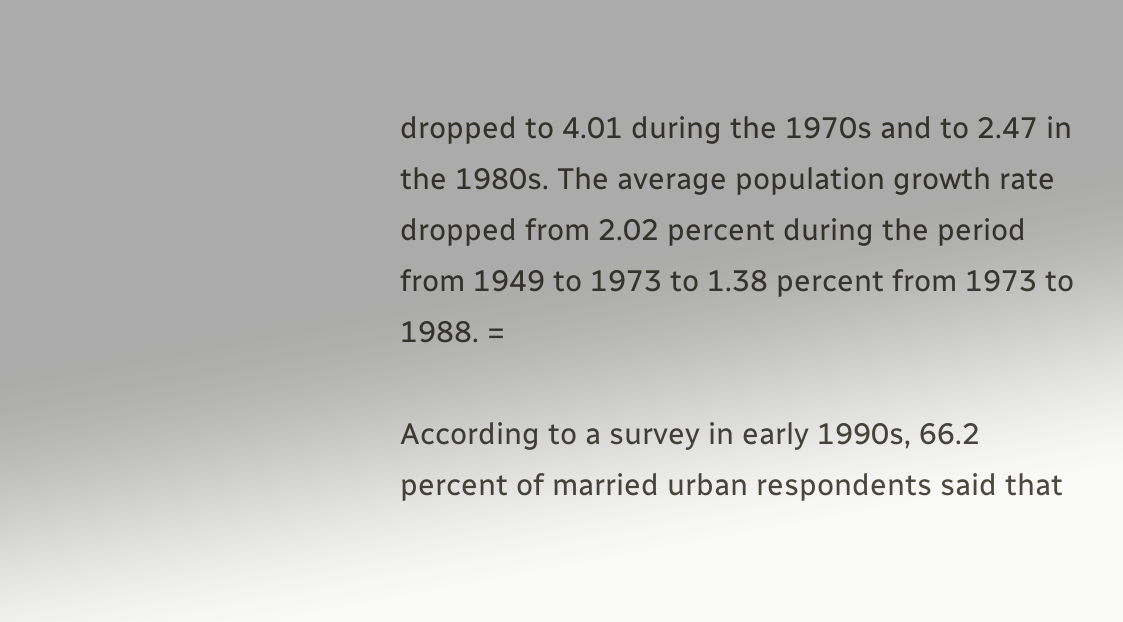dropped to 4.01 during the 1970s and to 2.47 in the 1980s. The average population growth rate dropped from 2.02 percent during the period from 1949 to 1973 to 1.38 percent from 1973 to 1988. =

According to a survey in early 1990s, 66.2 percent of married urban respondents said that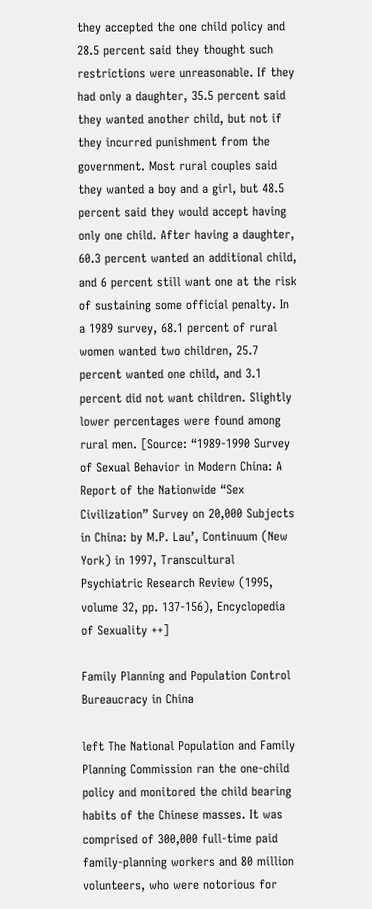they accepted the one child policy and 28.5 percent said they thought such restrictions were unreasonable. If they had only a daughter, 35.5 percent said they wanted another child, but not if they incurred punishment from the government. Most rural couples said they wanted a boy and a girl, but 48.5 percent said they would accept having only one child. After having a daughter, 60.3 percent wanted an additional child, and 6 percent still want one at the risk of sustaining some official penalty. In a 1989 survey, 68.1 percent of rural women wanted two children, 25.7 percent wanted one child, and 3.1 percent did not want children. Slightly lower percentages were found among rural men. [Source: “1989-1990 Survey of Sexual Behavior in Modern China: A Report of the Nationwide “Sex Civilization” Survey on 20,000 Subjects in China: by M.P. Lau’, Continuum (New York) in 1997, Transcultural Psychiatric Research Review (1995, volume 32, pp. 137-156), Encyclopedia of Sexuality ++]

Family Planning and Population Control Bureaucracy in China

left The National Population and Family Planning Commission ran the one-child policy and monitored the child bearing habits of the Chinese masses. It was comprised of 300,000 full-time paid family-planning workers and 80 million volunteers, who were notorious for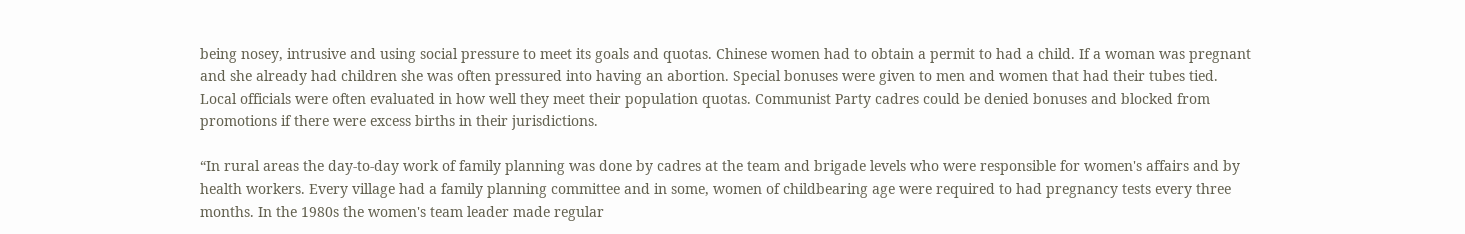being nosey, intrusive and using social pressure to meet its goals and quotas. Chinese women had to obtain a permit to had a child. If a woman was pregnant and she already had children she was often pressured into having an abortion. Special bonuses were given to men and women that had their tubes tied. Local officials were often evaluated in how well they meet their population quotas. Communist Party cadres could be denied bonuses and blocked from promotions if there were excess births in their jurisdictions.

“In rural areas the day-to-day work of family planning was done by cadres at the team and brigade levels who were responsible for women's affairs and by health workers. Every village had a family planning committee and in some, women of childbearing age were required to had pregnancy tests every three months. In the 1980s the women's team leader made regular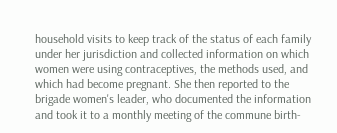household visits to keep track of the status of each family under her jurisdiction and collected information on which women were using contraceptives, the methods used, and which had become pregnant. She then reported to the brigade women's leader, who documented the information and took it to a monthly meeting of the commune birth-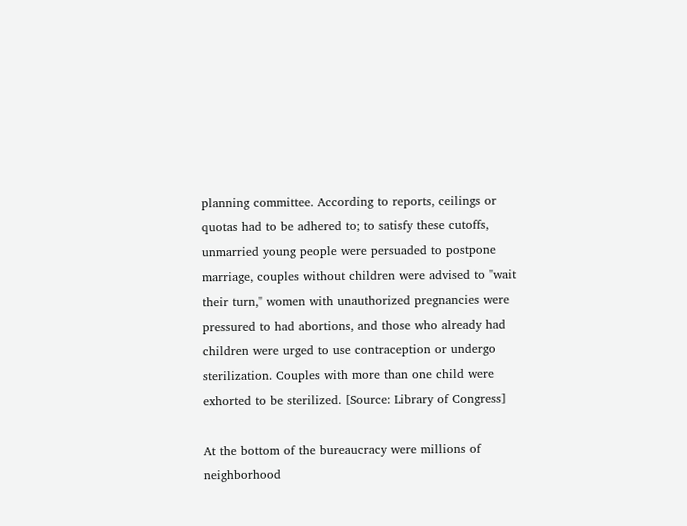planning committee. According to reports, ceilings or quotas had to be adhered to; to satisfy these cutoffs, unmarried young people were persuaded to postpone marriage, couples without children were advised to "wait their turn," women with unauthorized pregnancies were pressured to had abortions, and those who already had children were urged to use contraception or undergo sterilization. Couples with more than one child were exhorted to be sterilized. [Source: Library of Congress]

At the bottom of the bureaucracy were millions of neighborhood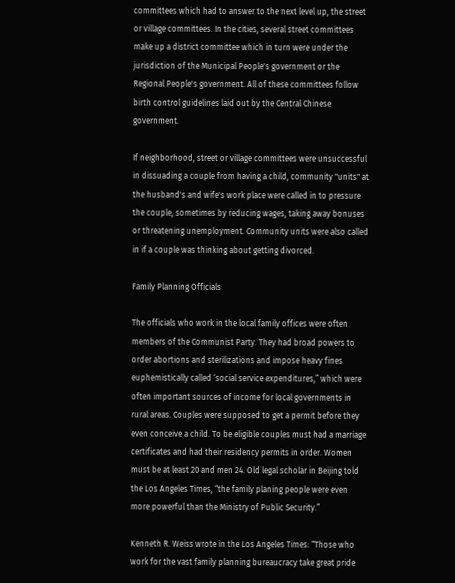committees which had to answer to the next level up, the street or village committees. In the cities, several street committees make up a district committee which in turn were under the jurisdiction of the Municipal People's government or the Regional People's government. All of these committees follow birth control guidelines laid out by the Central Chinese government.

If neighborhood, street or village committees were unsuccessful in dissuading a couple from having a child, community "units" at the husband's and wife's work place were called in to pressure the couple, sometimes by reducing wages, taking away bonuses or threatening unemployment. Community units were also called in if a couple was thinking about getting divorced.

Family Planning Officials

The officials who work in the local family offices were often members of the Communist Party. They had broad powers to order abortions and sterilizations and impose heavy fines euphemistically called ‘social service expenditures,” which were often important sources of income for local governments in rural areas. Couples were supposed to get a permit before they even conceive a child. To be eligible couples must had a marriage certificates and had their residency permits in order. Women must be at least 20 and men 24. Old legal scholar in Beijing told the Los Angeles Times, “the family planing people were even more powerful than the Ministry of Public Security.”

Kenneth R. Weiss wrote in the Los Angeles Times: “Those who work for the vast family planning bureaucracy take great pride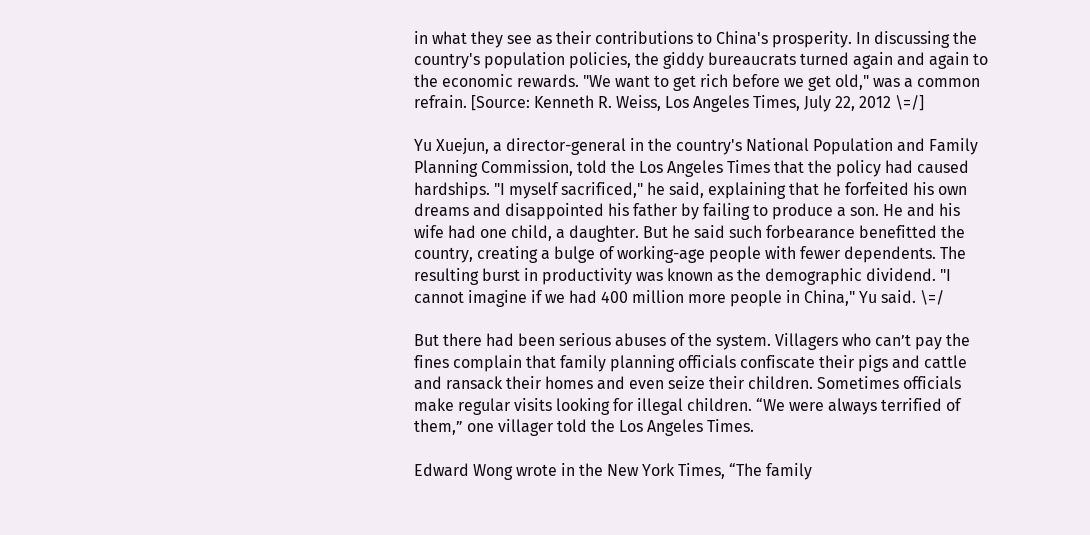in what they see as their contributions to China's prosperity. In discussing the country's population policies, the giddy bureaucrats turned again and again to the economic rewards. "We want to get rich before we get old," was a common refrain. [Source: Kenneth R. Weiss, Los Angeles Times, July 22, 2012 \=/]

Yu Xuejun, a director-general in the country's National Population and Family Planning Commission, told the Los Angeles Times that the policy had caused hardships. "I myself sacrificed," he said, explaining that he forfeited his own dreams and disappointed his father by failing to produce a son. He and his wife had one child, a daughter. But he said such forbearance benefitted the country, creating a bulge of working-age people with fewer dependents. The resulting burst in productivity was known as the demographic dividend. "I cannot imagine if we had 400 million more people in China," Yu said. \=/

But there had been serious abuses of the system. Villagers who can’t pay the fines complain that family planning officials confiscate their pigs and cattle and ransack their homes and even seize their children. Sometimes officials make regular visits looking for illegal children. “We were always terrified of them,” one villager told the Los Angeles Times.

Edward Wong wrote in the New York Times, “The family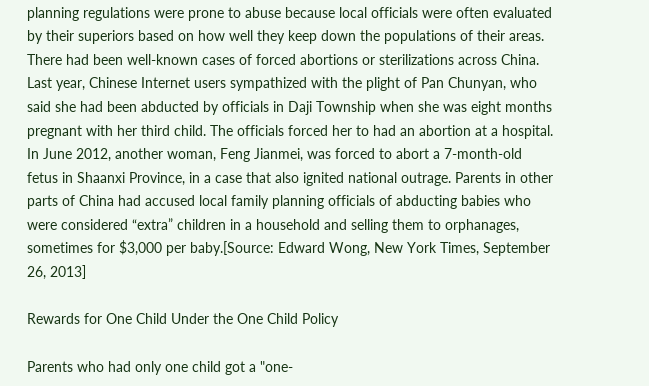planning regulations were prone to abuse because local officials were often evaluated by their superiors based on how well they keep down the populations of their areas. There had been well-known cases of forced abortions or sterilizations across China. Last year, Chinese Internet users sympathized with the plight of Pan Chunyan, who said she had been abducted by officials in Daji Township when she was eight months pregnant with her third child. The officials forced her to had an abortion at a hospital. In June 2012, another woman, Feng Jianmei, was forced to abort a 7-month-old fetus in Shaanxi Province, in a case that also ignited national outrage. Parents in other parts of China had accused local family planning officials of abducting babies who were considered “extra” children in a household and selling them to orphanages, sometimes for $3,000 per baby.[Source: Edward Wong, New York Times, September 26, 2013]

Rewards for One Child Under the One Child Policy

Parents who had only one child got a "one-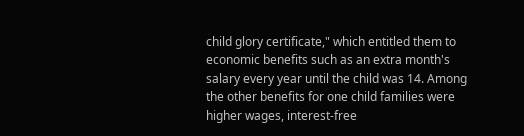child glory certificate," which entitled them to economic benefits such as an extra month's salary every year until the child was 14. Among the other benefits for one child families were higher wages, interest-free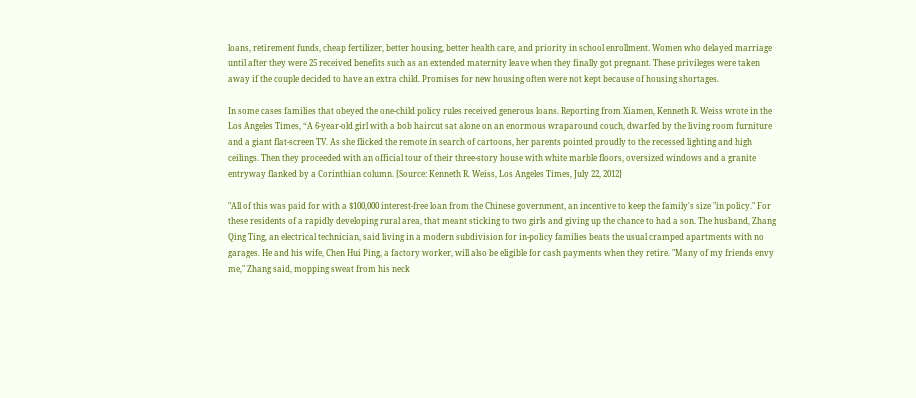loans, retirement funds, cheap fertilizer, better housing, better health care, and priority in school enrollment. Women who delayed marriage until after they were 25 received benefits such as an extended maternity leave when they finally got pregnant. These privileges were taken away if the couple decided to have an extra child. Promises for new housing often were not kept because of housing shortages.

In some cases families that obeyed the one-child policy rules received generous loans. Reporting from Xiamen, Kenneth R. Weiss wrote in the Los Angeles Times, “A 6-year-old girl with a bob haircut sat alone on an enormous wraparound couch, dwarfed by the living room furniture and a giant flat-screen TV. As she flicked the remote in search of cartoons, her parents pointed proudly to the recessed lighting and high ceilings. Then they proceeded with an official tour of their three-story house with white marble floors, oversized windows and a granite entryway flanked by a Corinthian column. [Source: Kenneth R. Weiss, Los Angeles Times, July 22, 2012]

"All of this was paid for with a $100,000 interest-free loan from the Chinese government, an incentive to keep the family's size "in policy." For these residents of a rapidly developing rural area, that meant sticking to two girls and giving up the chance to had a son. The husband, Zhang Qing Ting, an electrical technician, said living in a modern subdivision for in-policy families beats the usual cramped apartments with no garages. He and his wife, Chen Hui Ping, a factory worker, will also be eligible for cash payments when they retire. "Many of my friends envy me," Zhang said, mopping sweat from his neck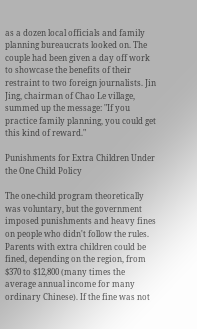as a dozen local officials and family planning bureaucrats looked on. The couple had been given a day off work to showcase the benefits of their restraint to two foreign journalists. Jin Jing, chairman of Chao Le village, summed up the message: "If you practice family planning, you could get this kind of reward."

Punishments for Extra Children Under the One Child Policy

The one-child program theoretically was voluntary, but the government imposed punishments and heavy fines on people who didn't follow the rules. Parents with extra children could be fined, depending on the region, from $370 to $12,800 (many times the average annual income for many ordinary Chinese). If the fine was not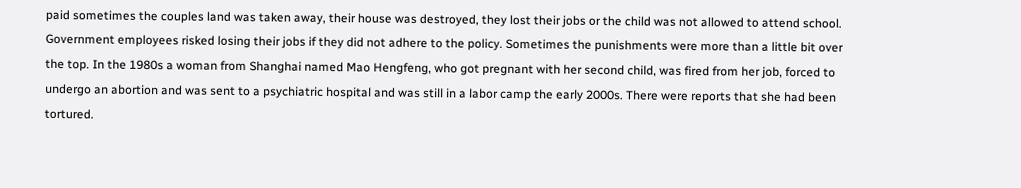paid sometimes the couples land was taken away, their house was destroyed, they lost their jobs or the child was not allowed to attend school. Government employees risked losing their jobs if they did not adhere to the policy. Sometimes the punishments were more than a little bit over the top. In the 1980s a woman from Shanghai named Mao Hengfeng, who got pregnant with her second child, was fired from her job, forced to undergo an abortion and was sent to a psychiatric hospital and was still in a labor camp the early 2000s. There were reports that she had been tortured.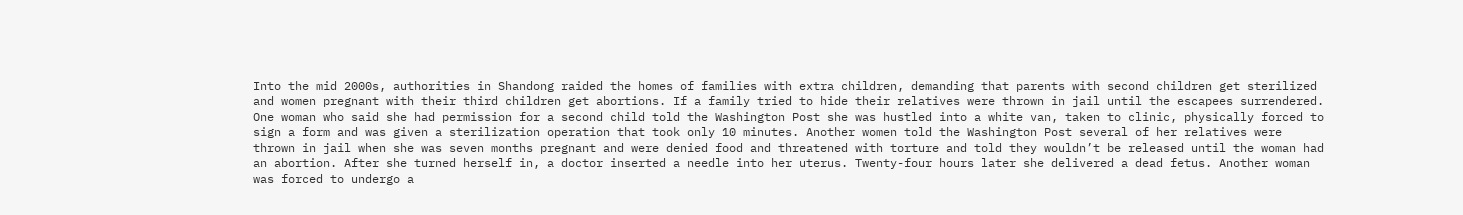Into the mid 2000s, authorities in Shandong raided the homes of families with extra children, demanding that parents with second children get sterilized and women pregnant with their third children get abortions. If a family tried to hide their relatives were thrown in jail until the escapees surrendered. One woman who said she had permission for a second child told the Washington Post she was hustled into a white van, taken to clinic, physically forced to sign a form and was given a sterilization operation that took only 10 minutes. Another women told the Washington Post several of her relatives were thrown in jail when she was seven months pregnant and were denied food and threatened with torture and told they wouldn’t be released until the woman had an abortion. After she turned herself in, a doctor inserted a needle into her uterus. Twenty-four hours later she delivered a dead fetus. Another woman was forced to undergo a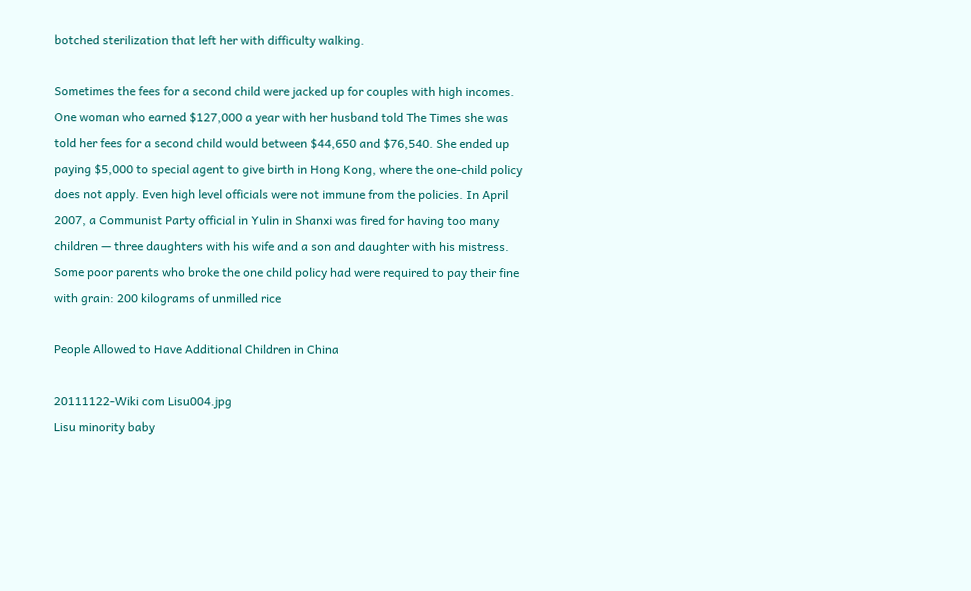botched sterilization that left her with difficulty walking.

Sometimes the fees for a second child were jacked up for couples with high incomes. One woman who earned $127,000 a year with her husband told The Times she was told her fees for a second child would between $44,650 and $76,540. She ended up paying $5,000 to special agent to give birth in Hong Kong, where the one-child policy does not apply. Even high level officials were not immune from the policies. In April 2007, a Communist Party official in Yulin in Shanxi was fired for having too many children — three daughters with his wife and a son and daughter with his mistress. Some poor parents who broke the one child policy had were required to pay their fine with grain: 200 kilograms of unmilled rice

People Allowed to Have Additional Children in China

20111122-Wiki com Lisu004.jpg
Lisu minority baby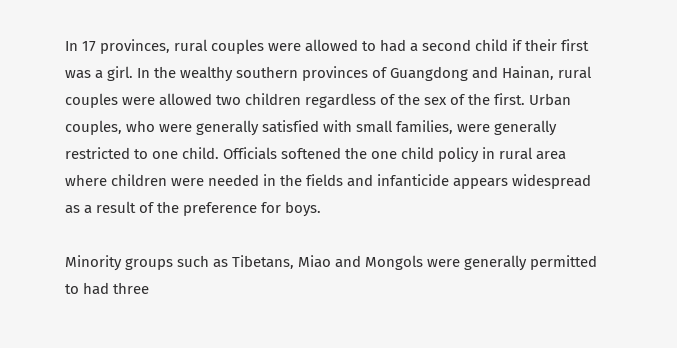In 17 provinces, rural couples were allowed to had a second child if their first was a girl. In the wealthy southern provinces of Guangdong and Hainan, rural couples were allowed two children regardless of the sex of the first. Urban couples, who were generally satisfied with small families, were generally restricted to one child. Officials softened the one child policy in rural area where children were needed in the fields and infanticide appears widespread as a result of the preference for boys.

Minority groups such as Tibetans, Miao and Mongols were generally permitted to had three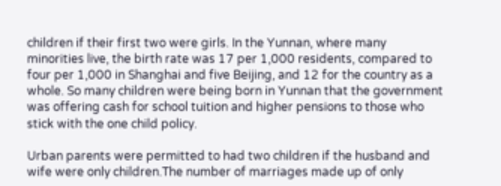children if their first two were girls. In the Yunnan, where many minorities live, the birth rate was 17 per 1,000 residents, compared to four per 1,000 in Shanghai and five Beijing, and 12 for the country as a whole. So many children were being born in Yunnan that the government was offering cash for school tuition and higher pensions to those who stick with the one child policy.

Urban parents were permitted to had two children if the husband and wife were only children.The number of marriages made up of only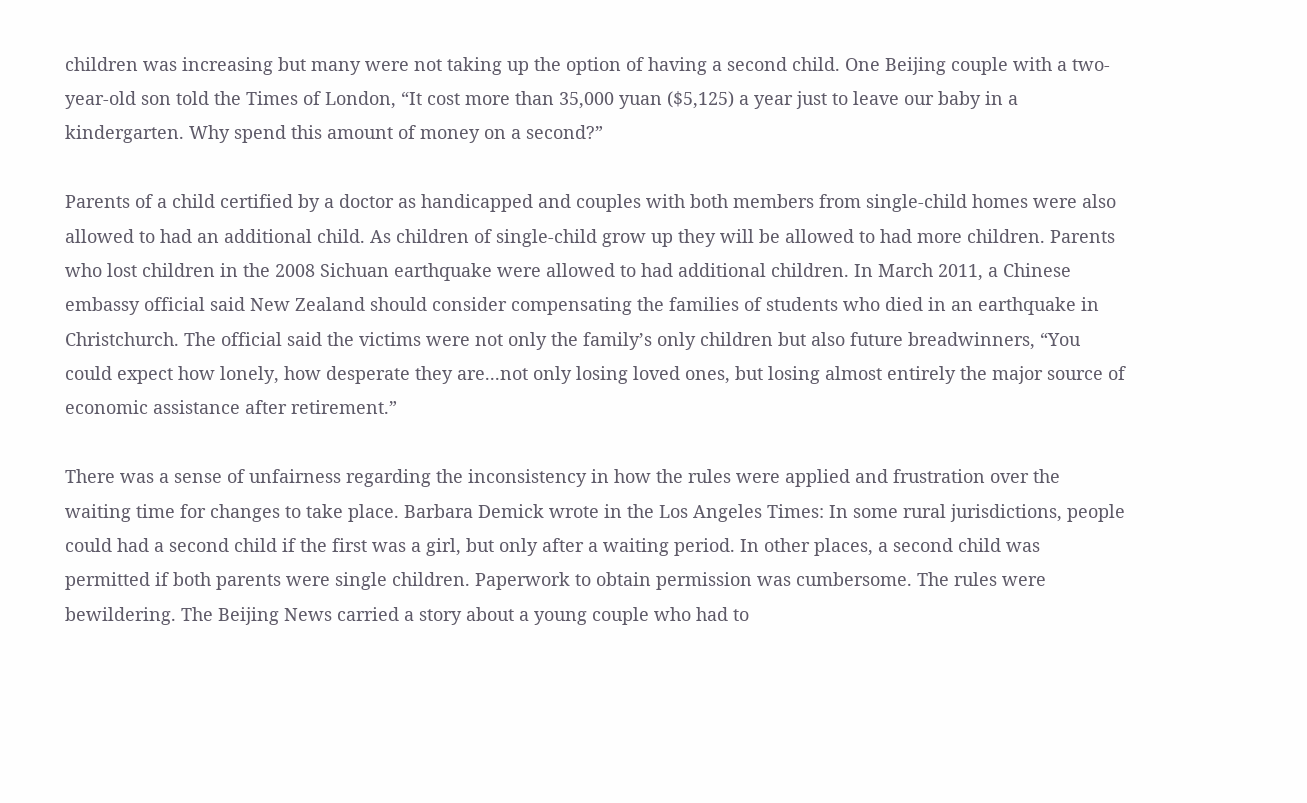children was increasing but many were not taking up the option of having a second child. One Beijing couple with a two-year-old son told the Times of London, “It cost more than 35,000 yuan ($5,125) a year just to leave our baby in a kindergarten. Why spend this amount of money on a second?”

Parents of a child certified by a doctor as handicapped and couples with both members from single-child homes were also allowed to had an additional child. As children of single-child grow up they will be allowed to had more children. Parents who lost children in the 2008 Sichuan earthquake were allowed to had additional children. In March 2011, a Chinese embassy official said New Zealand should consider compensating the families of students who died in an earthquake in Christchurch. The official said the victims were not only the family’s only children but also future breadwinners, “You could expect how lonely, how desperate they are...not only losing loved ones, but losing almost entirely the major source of economic assistance after retirement.”

There was a sense of unfairness regarding the inconsistency in how the rules were applied and frustration over the waiting time for changes to take place. Barbara Demick wrote in the Los Angeles Times: In some rural jurisdictions, people could had a second child if the first was a girl, but only after a waiting period. In other places, a second child was permitted if both parents were single children. Paperwork to obtain permission was cumbersome. The rules were bewildering. The Beijing News carried a story about a young couple who had to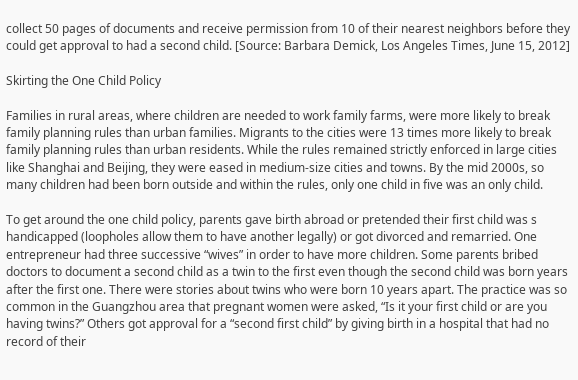collect 50 pages of documents and receive permission from 10 of their nearest neighbors before they could get approval to had a second child. [Source: Barbara Demick, Los Angeles Times, June 15, 2012]

Skirting the One Child Policy

Families in rural areas, where children are needed to work family farms, were more likely to break family planning rules than urban families. Migrants to the cities were 13 times more likely to break family planning rules than urban residents. While the rules remained strictly enforced in large cities like Shanghai and Beijing, they were eased in medium-size cities and towns. By the mid 2000s, so many children had been born outside and within the rules, only one child in five was an only child.

To get around the one child policy, parents gave birth abroad or pretended their first child was s handicapped (loopholes allow them to have another legally) or got divorced and remarried. One entrepreneur had three successive “wives” in order to have more children. Some parents bribed doctors to document a second child as a twin to the first even though the second child was born years after the first one. There were stories about twins who were born 10 years apart. The practice was so common in the Guangzhou area that pregnant women were asked, “Is it your first child or are you having twins?” Others got approval for a “second first child” by giving birth in a hospital that had no record of their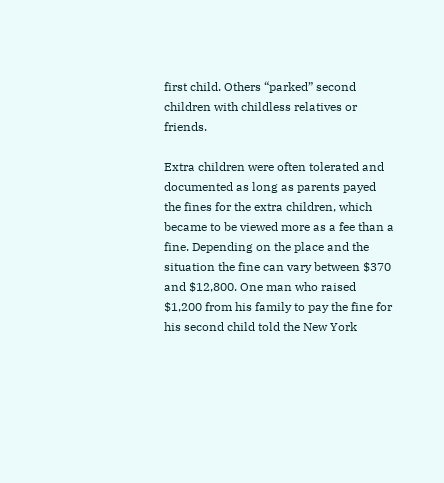first child. Others “parked” second children with childless relatives or friends.

Extra children were often tolerated and documented as long as parents payed the fines for the extra children, which became to be viewed more as a fee than a fine. Depending on the place and the situation the fine can vary between $370 and $12,800. One man who raised $1,200 from his family to pay the fine for his second child told the New York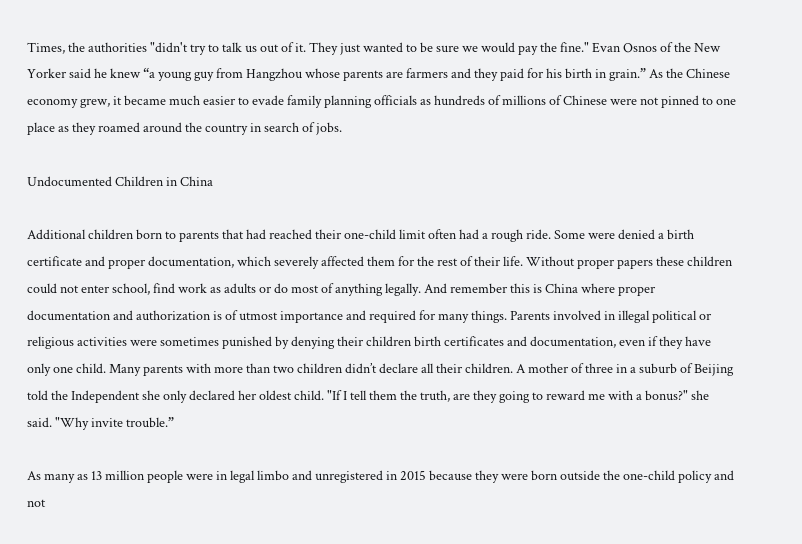Times, the authorities "didn't try to talk us out of it. They just wanted to be sure we would pay the fine." Evan Osnos of the New Yorker said he knew “a young guy from Hangzhou whose parents are farmers and they paid for his birth in grain.” As the Chinese economy grew, it became much easier to evade family planning officials as hundreds of millions of Chinese were not pinned to one place as they roamed around the country in search of jobs.

Undocumented Children in China

Additional children born to parents that had reached their one-child limit often had a rough ride. Some were denied a birth certificate and proper documentation, which severely affected them for the rest of their life. Without proper papers these children could not enter school, find work as adults or do most of anything legally. And remember this is China where proper documentation and authorization is of utmost importance and required for many things. Parents involved in illegal political or religious activities were sometimes punished by denying their children birth certificates and documentation, even if they have only one child. Many parents with more than two children didn’t declare all their children. A mother of three in a suburb of Beijing told the Independent she only declared her oldest child. "If I tell them the truth, are they going to reward me with a bonus?" she said. "Why invite trouble.”

As many as 13 million people were in legal limbo and unregistered in 2015 because they were born outside the one-child policy and not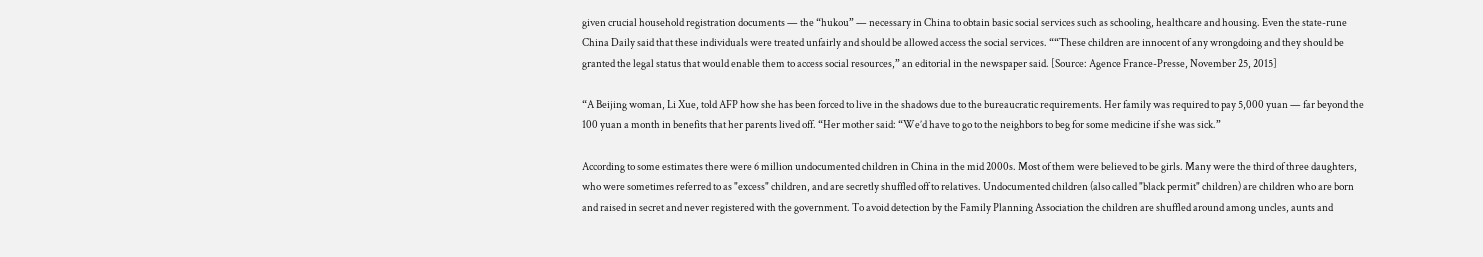given crucial household registration documents — the “hukou” — necessary in China to obtain basic social services such as schooling, healthcare and housing. Even the state-rune China Daily said that these individuals were treated unfairly and should be allowed access the social services. ““These children are innocent of any wrongdoing and they should be granted the legal status that would enable them to access social resources,” an editorial in the newspaper said. [Source: Agence France-Presse, November 25, 2015]

“A Beijing woman, Li Xue, told AFP how she has been forced to live in the shadows due to the bureaucratic requirements. Her family was required to pay 5,000 yuan — far beyond the 100 yuan a month in benefits that her parents lived off. “Her mother said: “We’d have to go to the neighbors to beg for some medicine if she was sick.”

According to some estimates there were 6 million undocumented children in China in the mid 2000s. Most of them were believed to be girls. Many were the third of three daughters, who were sometimes referred to as "excess" children, and are secretly shuffled off to relatives. Undocumented children (also called "black permit" children) are children who are born and raised in secret and never registered with the government. To avoid detection by the Family Planning Association the children are shuffled around among uncles, aunts and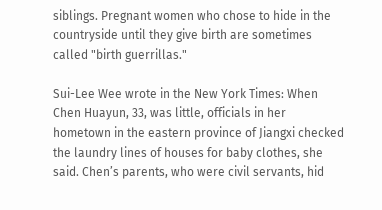siblings. Pregnant women who chose to hide in the countryside until they give birth are sometimes called "birth guerrillas."

Sui-Lee Wee wrote in the New York Times: When Chen Huayun, 33, was little, officials in her hometown in the eastern province of Jiangxi checked the laundry lines of houses for baby clothes, she said. Chen’s parents, who were civil servants, hid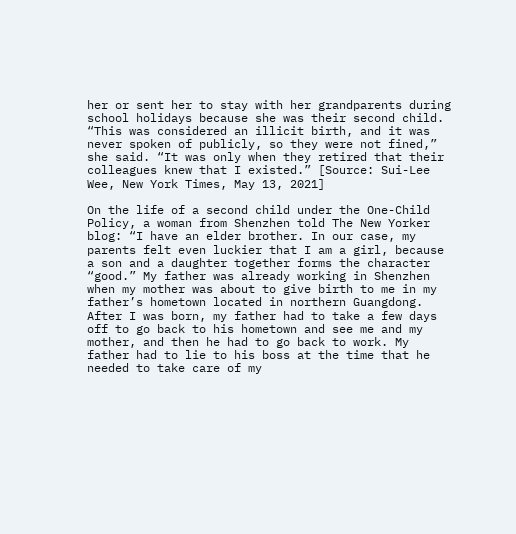her or sent her to stay with her grandparents during school holidays because she was their second child. “This was considered an illicit birth, and it was never spoken of publicly, so they were not fined,” she said. “It was only when they retired that their colleagues knew that I existed.” [Source: Sui-Lee Wee, New York Times, May 13, 2021]

On the life of a second child under the One-Child Policy, a woman from Shenzhen told The New Yorker blog: “I have an elder brother. In our case, my parents felt even luckier that I am a girl, because a son and a daughter together forms the character “good.” My father was already working in Shenzhen when my mother was about to give birth to me in my father’s hometown located in northern Guangdong. After I was born, my father had to take a few days off to go back to his hometown and see me and my mother, and then he had to go back to work. My father had to lie to his boss at the time that he needed to take care of my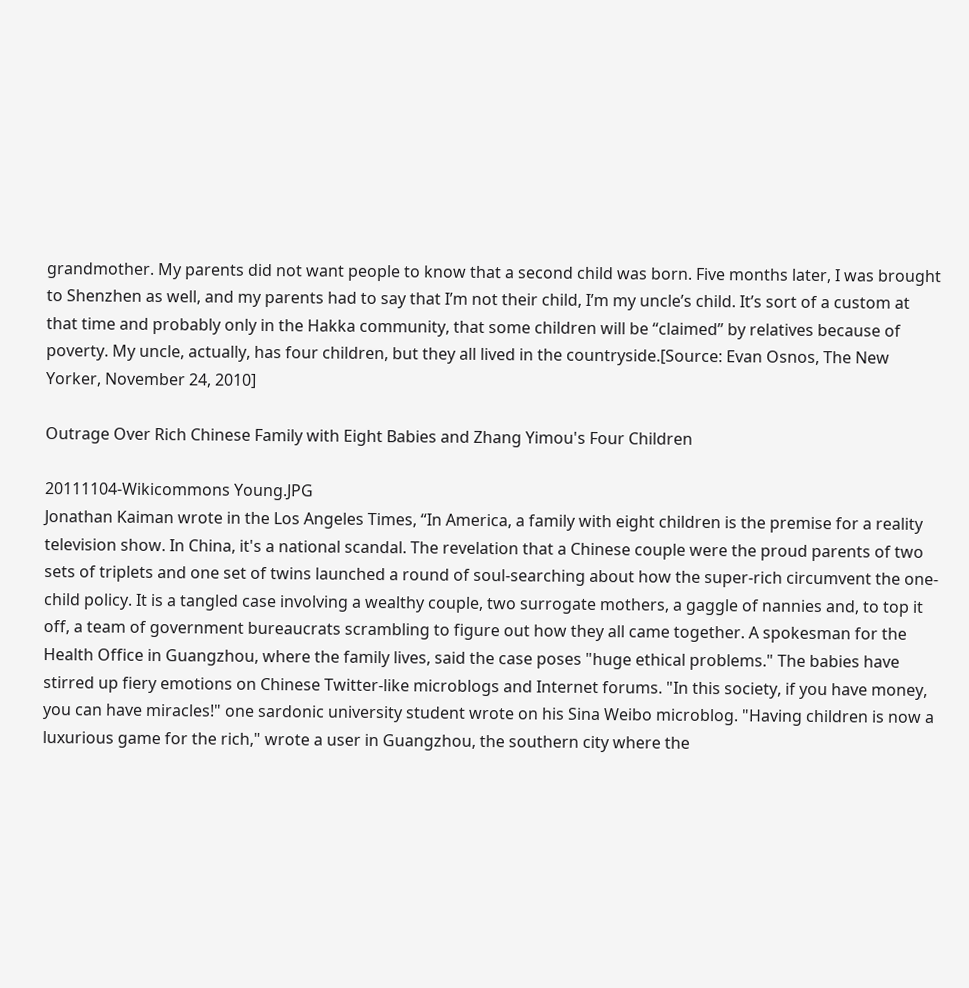grandmother. My parents did not want people to know that a second child was born. Five months later, I was brought to Shenzhen as well, and my parents had to say that I’m not their child, I’m my uncle’s child. It’s sort of a custom at that time and probably only in the Hakka community, that some children will be “claimed” by relatives because of poverty. My uncle, actually, has four children, but they all lived in the countryside.[Source: Evan Osnos, The New Yorker, November 24, 2010]

Outrage Over Rich Chinese Family with Eight Babies and Zhang Yimou's Four Children

20111104-Wikicommons Young.JPG
Jonathan Kaiman wrote in the Los Angeles Times, “In America, a family with eight children is the premise for a reality television show. In China, it's a national scandal. The revelation that a Chinese couple were the proud parents of two sets of triplets and one set of twins launched a round of soul-searching about how the super-rich circumvent the one-child policy. It is a tangled case involving a wealthy couple, two surrogate mothers, a gaggle of nannies and, to top it off, a team of government bureaucrats scrambling to figure out how they all came together. A spokesman for the Health Office in Guangzhou, where the family lives, said the case poses "huge ethical problems." The babies have stirred up fiery emotions on Chinese Twitter-like microblogs and Internet forums. "In this society, if you have money, you can have miracles!" one sardonic university student wrote on his Sina Weibo microblog. "Having children is now a luxurious game for the rich," wrote a user in Guangzhou, the southern city where the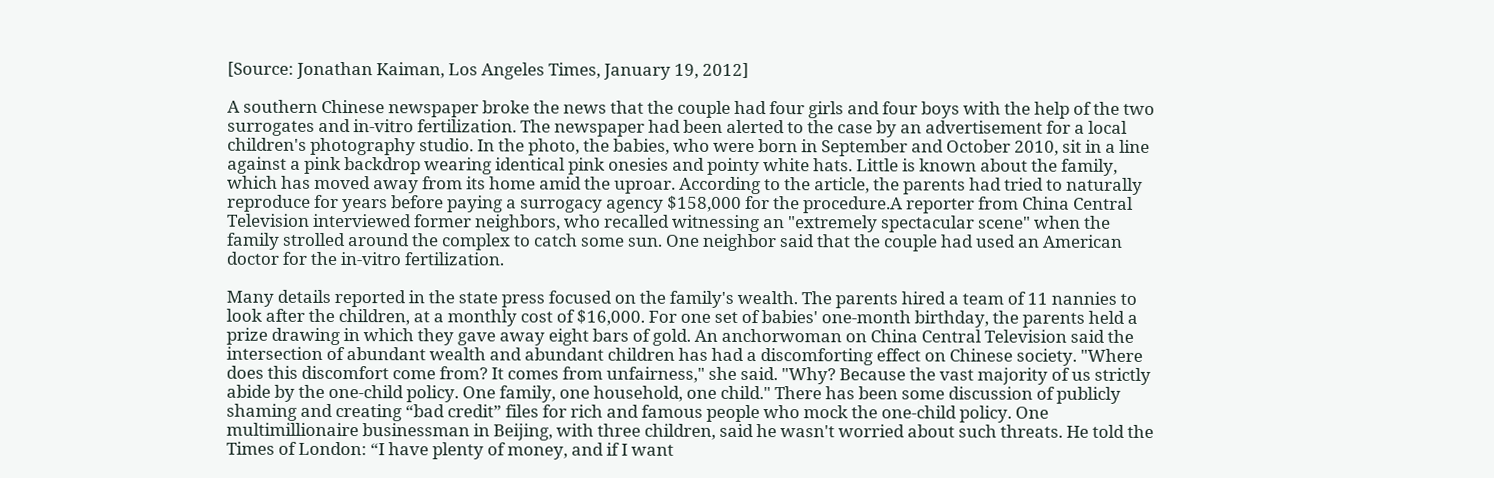[Source: Jonathan Kaiman, Los Angeles Times, January 19, 2012]

A southern Chinese newspaper broke the news that the couple had four girls and four boys with the help of the two surrogates and in-vitro fertilization. The newspaper had been alerted to the case by an advertisement for a local children's photography studio. In the photo, the babies, who were born in September and October 2010, sit in a line against a pink backdrop wearing identical pink onesies and pointy white hats. Little is known about the family, which has moved away from its home amid the uproar. According to the article, the parents had tried to naturally reproduce for years before paying a surrogacy agency $158,000 for the procedure.A reporter from China Central Television interviewed former neighbors, who recalled witnessing an "extremely spectacular scene" when the family strolled around the complex to catch some sun. One neighbor said that the couple had used an American doctor for the in-vitro fertilization.

Many details reported in the state press focused on the family's wealth. The parents hired a team of 11 nannies to look after the children, at a monthly cost of $16,000. For one set of babies' one-month birthday, the parents held a prize drawing in which they gave away eight bars of gold. An anchorwoman on China Central Television said the intersection of abundant wealth and abundant children has had a discomforting effect on Chinese society. "Where does this discomfort come from? It comes from unfairness," she said. "Why? Because the vast majority of us strictly abide by the one-child policy. One family, one household, one child." There has been some discussion of publicly shaming and creating “bad credit” files for rich and famous people who mock the one-child policy. One multimillionaire businessman in Beijing, with three children, said he wasn't worried about such threats. He told the Times of London: “I have plenty of money, and if I want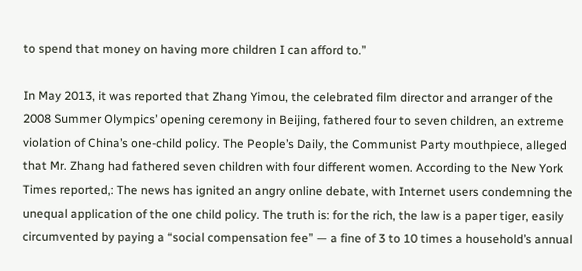to spend that money on having more children I can afford to.”

In May 2013, it was reported that Zhang Yimou, the celebrated film director and arranger of the 2008 Summer Olympics’ opening ceremony in Beijing, fathered four to seven children, an extreme violation of China’s one-child policy. The People’s Daily, the Communist Party mouthpiece, alleged that Mr. Zhang had fathered seven children with four different women. According to the New York Times reported,: The news has ignited an angry online debate, with Internet users condemning the unequal application of the one child policy. The truth is: for the rich, the law is a paper tiger, easily circumvented by paying a “social compensation fee” — a fine of 3 to 10 times a household’s annual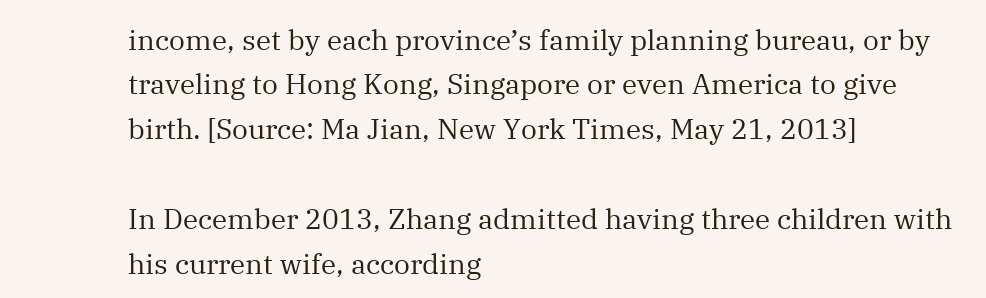income, set by each province’s family planning bureau, or by traveling to Hong Kong, Singapore or even America to give birth. [Source: Ma Jian, New York Times, May 21, 2013]

In December 2013, Zhang admitted having three children with his current wife, according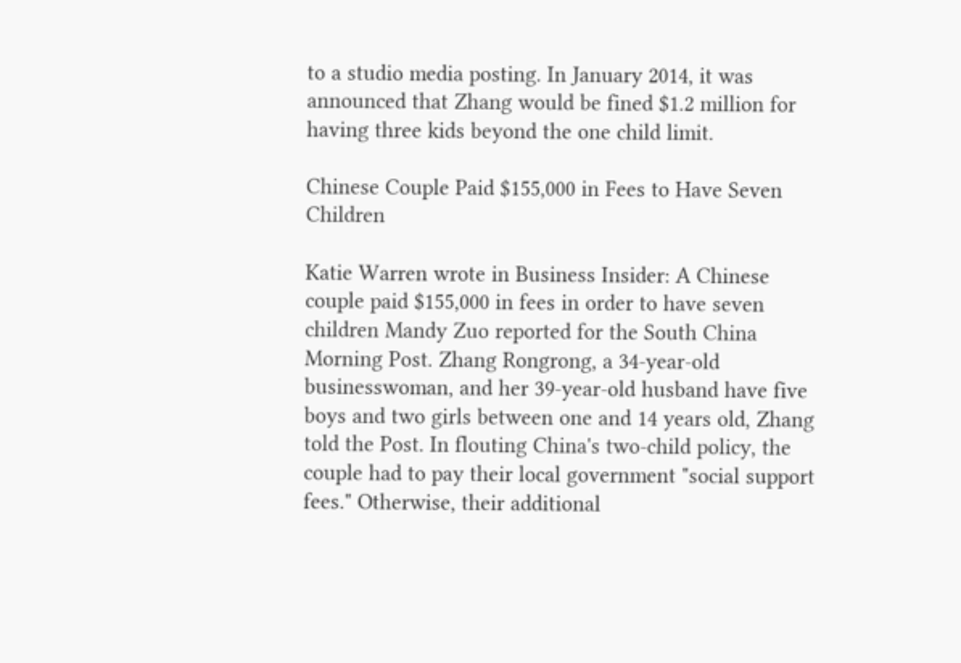to a studio media posting. In January 2014, it was announced that Zhang would be fined $1.2 million for having three kids beyond the one child limit.

Chinese Couple Paid $155,000 in Fees to Have Seven Children

Katie Warren wrote in Business Insider: A Chinese couple paid $155,000 in fees in order to have seven children Mandy Zuo reported for the South China Morning Post. Zhang Rongrong, a 34-year-old businesswoman, and her 39-year-old husband have five boys and two girls between one and 14 years old, Zhang told the Post. In flouting China's two-child policy, the couple had to pay their local government "social support fees." Otherwise, their additional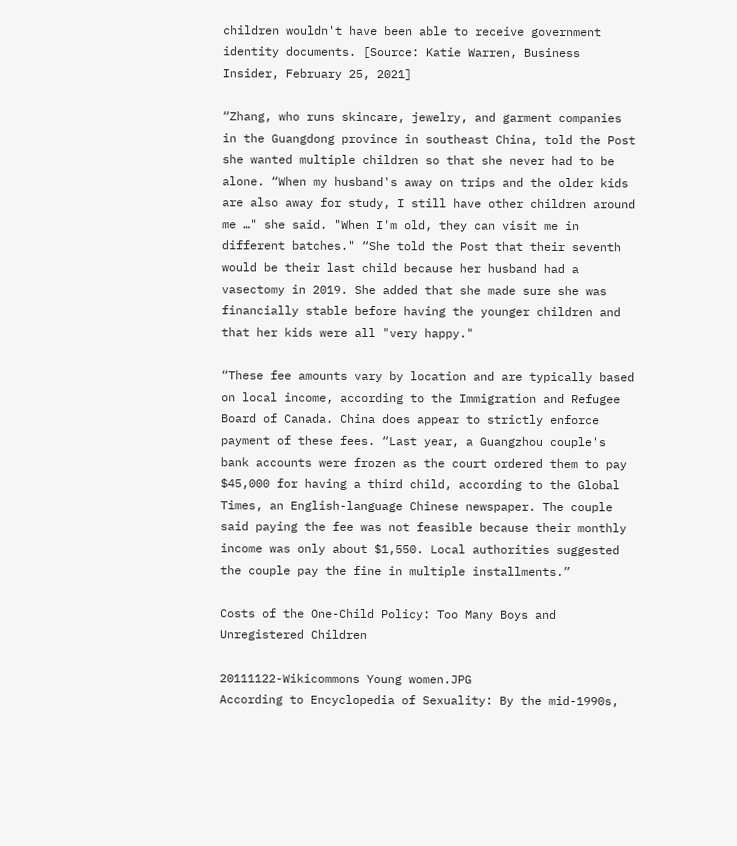children wouldn't have been able to receive government identity documents. [Source: Katie Warren, Business Insider, February 25, 2021]

“Zhang, who runs skincare, jewelry, and garment companies in the Guangdong province in southeast China, told the Post she wanted multiple children so that she never had to be alone. “When my husband's away on trips and the older kids are also away for study, I still have other children around me …" she said. "When I'm old, they can visit me in different batches." “She told the Post that their seventh would be their last child because her husband had a vasectomy in 2019. She added that she made sure she was financially stable before having the younger children and that her kids were all "very happy."

“These fee amounts vary by location and are typically based on local income, according to the Immigration and Refugee Board of Canada. China does appear to strictly enforce payment of these fees. “Last year, a Guangzhou couple's bank accounts were frozen as the court ordered them to pay $45,000 for having a third child, according to the Global Times, an English-language Chinese newspaper. The couple said paying the fee was not feasible because their monthly income was only about $1,550. Local authorities suggested the couple pay the fine in multiple installments.”

Costs of the One-Child Policy: Too Many Boys and Unregistered Children

20111122-Wikicommons Young women.JPG
According to Encyclopedia of Sexuality: By the mid-1990s,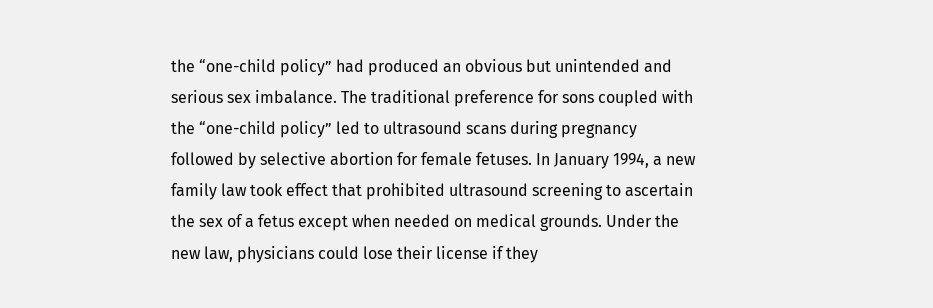the “one-child policy” had produced an obvious but unintended and serious sex imbalance. The traditional preference for sons coupled with the “one-child policy” led to ultrasound scans during pregnancy followed by selective abortion for female fetuses. In January 1994, a new family law took effect that prohibited ultrasound screening to ascertain the sex of a fetus except when needed on medical grounds. Under the new law, physicians could lose their license if they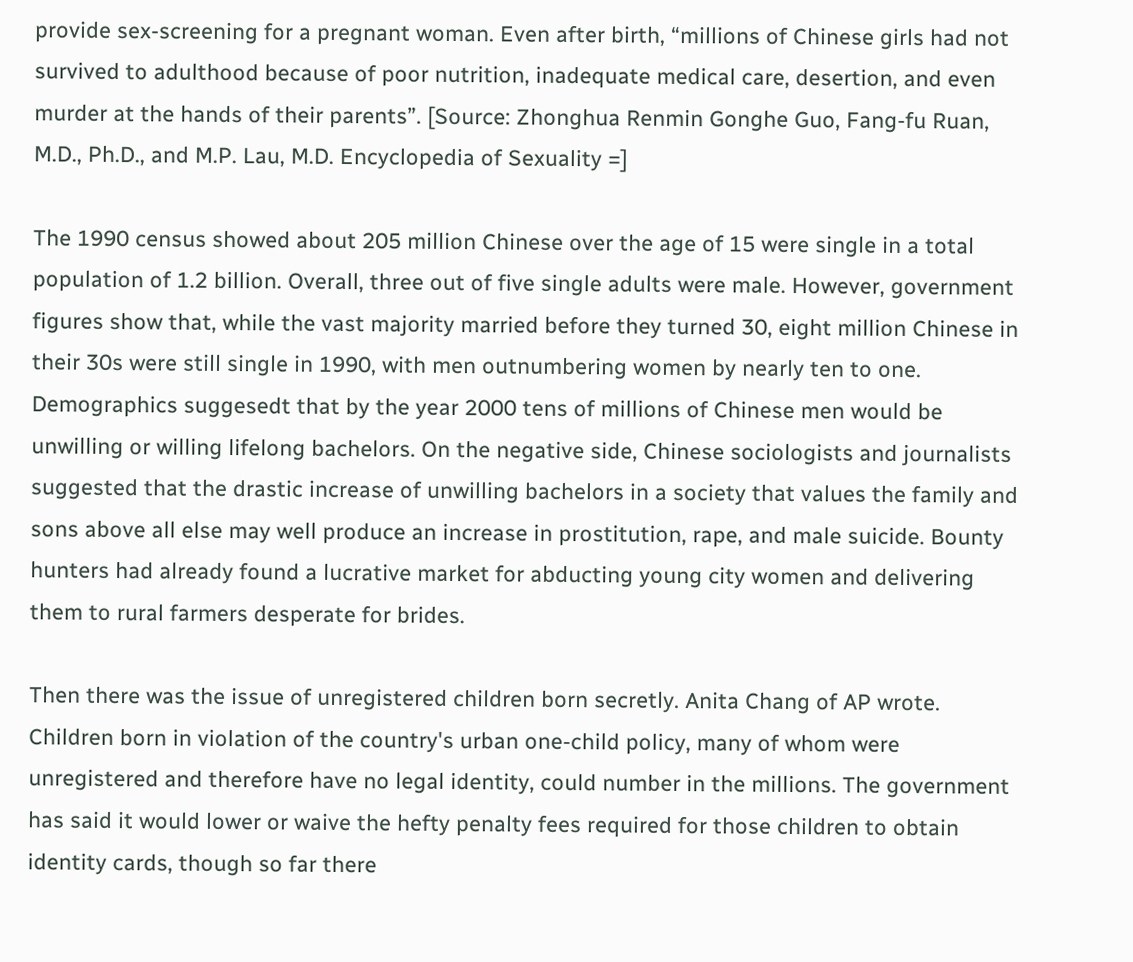provide sex-screening for a pregnant woman. Even after birth, “millions of Chinese girls had not survived to adulthood because of poor nutrition, inadequate medical care, desertion, and even murder at the hands of their parents”. [Source: Zhonghua Renmin Gonghe Guo, Fang-fu Ruan, M.D., Ph.D., and M.P. Lau, M.D. Encyclopedia of Sexuality =]

The 1990 census showed about 205 million Chinese over the age of 15 were single in a total population of 1.2 billion. Overall, three out of five single adults were male. However, government figures show that, while the vast majority married before they turned 30, eight million Chinese in their 30s were still single in 1990, with men outnumbering women by nearly ten to one. Demographics suggesedt that by the year 2000 tens of millions of Chinese men would be unwilling or willing lifelong bachelors. On the negative side, Chinese sociologists and journalists suggested that the drastic increase of unwilling bachelors in a society that values the family and sons above all else may well produce an increase in prostitution, rape, and male suicide. Bounty hunters had already found a lucrative market for abducting young city women and delivering them to rural farmers desperate for brides.

Then there was the issue of unregistered children born secretly. Anita Chang of AP wrote. Children born in violation of the country's urban one-child policy, many of whom were unregistered and therefore have no legal identity, could number in the millions. The government has said it would lower or waive the hefty penalty fees required for those children to obtain identity cards, though so far there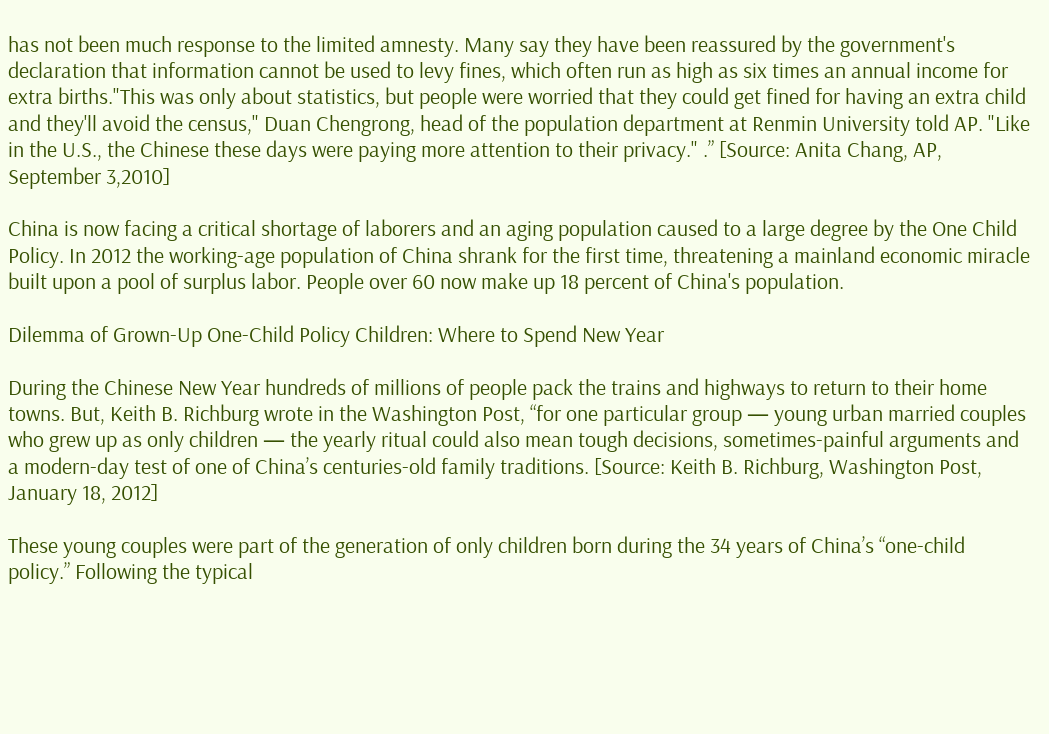has not been much response to the limited amnesty. Many say they have been reassured by the government's declaration that information cannot be used to levy fines, which often run as high as six times an annual income for extra births."This was only about statistics, but people were worried that they could get fined for having an extra child and they'll avoid the census," Duan Chengrong, head of the population department at Renmin University told AP. "Like in the U.S., the Chinese these days were paying more attention to their privacy." .” [Source: Anita Chang, AP, September 3,2010]

China is now facing a critical shortage of laborers and an aging population caused to a large degree by the One Child Policy. In 2012 the working-age population of China shrank for the first time, threatening a mainland economic miracle built upon a pool of surplus labor. People over 60 now make up 18 percent of China's population.

Dilemma of Grown-Up One-Child Policy Children: Where to Spend New Year

During the Chinese New Year hundreds of millions of people pack the trains and highways to return to their home towns. But, Keith B. Richburg wrote in the Washington Post, “for one particular group — young urban married couples who grew up as only children — the yearly ritual could also mean tough decisions, sometimes-painful arguments and a modern-day test of one of China’s centuries-old family traditions. [Source: Keith B. Richburg, Washington Post, January 18, 2012]

These young couples were part of the generation of only children born during the 34 years of China’s “one-child policy.” Following the typical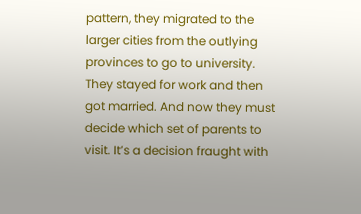pattern, they migrated to the larger cities from the outlying provinces to go to university. They stayed for work and then got married. And now they must decide which set of parents to visit. It’s a decision fraught with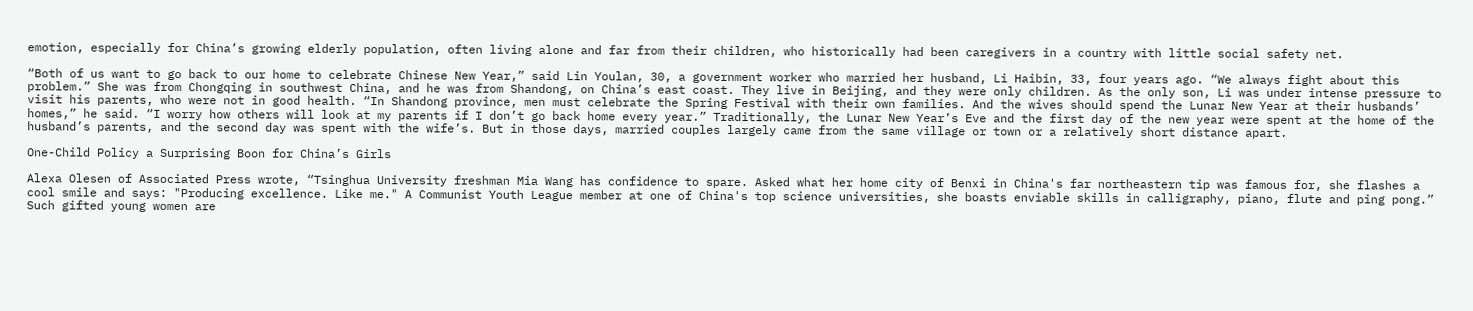emotion, especially for China’s growing elderly population, often living alone and far from their children, who historically had been caregivers in a country with little social safety net.

“Both of us want to go back to our home to celebrate Chinese New Year,” said Lin Youlan, 30, a government worker who married her husband, Li Haibin, 33, four years ago. “We always fight about this problem.” She was from Chongqing in southwest China, and he was from Shandong, on China’s east coast. They live in Beijing, and they were only children. As the only son, Li was under intense pressure to visit his parents, who were not in good health. “In Shandong province, men must celebrate the Spring Festival with their own families. And the wives should spend the Lunar New Year at their husbands’ homes,” he said. “I worry how others will look at my parents if I don’t go back home every year.” Traditionally, the Lunar New Year’s Eve and the first day of the new year were spent at the home of the husband’s parents, and the second day was spent with the wife’s. But in those days, married couples largely came from the same village or town or a relatively short distance apart.

One-Child Policy a Surprising Boon for China’s Girls

Alexa Olesen of Associated Press wrote, “Tsinghua University freshman Mia Wang has confidence to spare. Asked what her home city of Benxi in China's far northeastern tip was famous for, she flashes a cool smile and says: "Producing excellence. Like me." A Communist Youth League member at one of China's top science universities, she boasts enviable skills in calligraphy, piano, flute and ping pong.” Such gifted young women are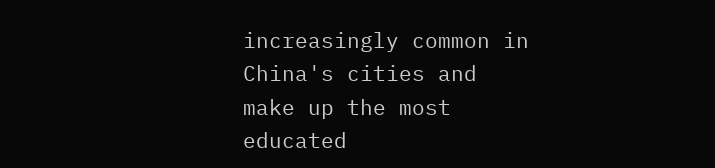increasingly common in China's cities and make up the most educated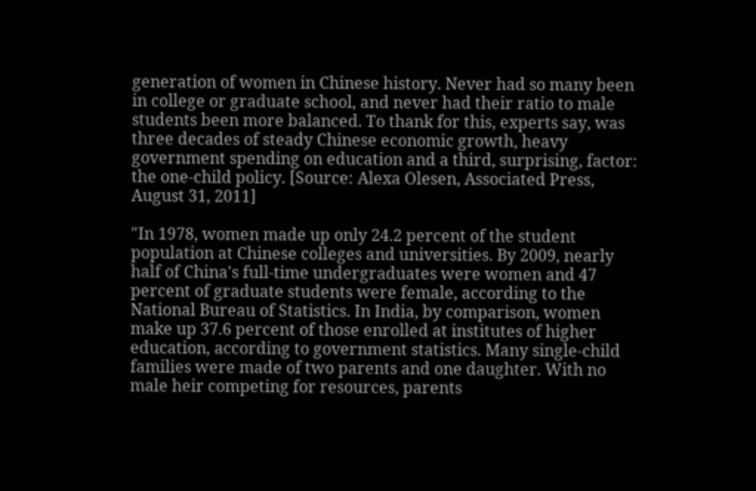generation of women in Chinese history. Never had so many been in college or graduate school, and never had their ratio to male students been more balanced. To thank for this, experts say, was three decades of steady Chinese economic growth, heavy government spending on education and a third, surprising, factor: the one-child policy. [Source: Alexa Olesen, Associated Press, August 31, 2011]

"In 1978, women made up only 24.2 percent of the student population at Chinese colleges and universities. By 2009, nearly half of China's full-time undergraduates were women and 47 percent of graduate students were female, according to the National Bureau of Statistics. In India, by comparison, women make up 37.6 percent of those enrolled at institutes of higher education, according to government statistics. Many single-child families were made of two parents and one daughter. With no male heir competing for resources, parents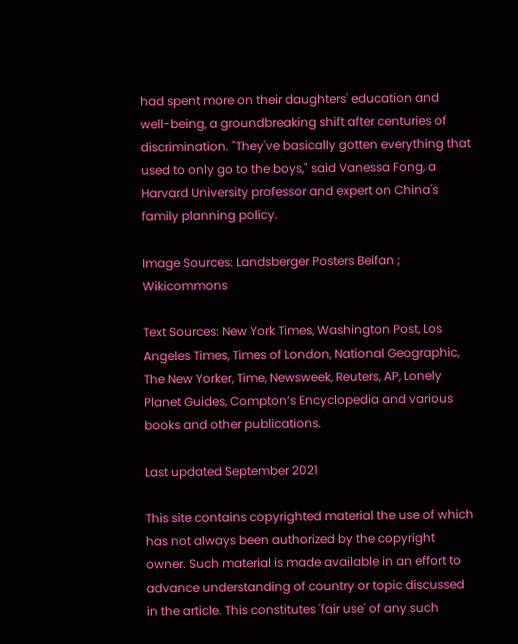had spent more on their daughters' education and well-being, a groundbreaking shift after centuries of discrimination. "They've basically gotten everything that used to only go to the boys," said Vanessa Fong, a Harvard University professor and expert on China's family planning policy.

Image Sources: Landsberger Posters Beifan ; Wikicommons

Text Sources: New York Times, Washington Post, Los Angeles Times, Times of London, National Geographic, The New Yorker, Time, Newsweek, Reuters, AP, Lonely Planet Guides, Compton’s Encyclopedia and various books and other publications.

Last updated September 2021

This site contains copyrighted material the use of which has not always been authorized by the copyright owner. Such material is made available in an effort to advance understanding of country or topic discussed in the article. This constitutes 'fair use' of any such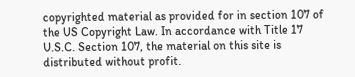copyrighted material as provided for in section 107 of the US Copyright Law. In accordance with Title 17 U.S.C. Section 107, the material on this site is distributed without profit.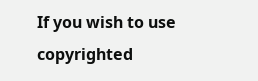If you wish to use copyrighted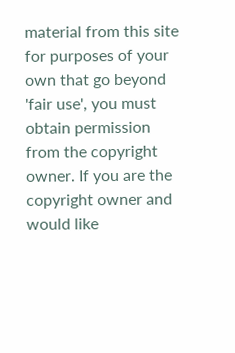material from this site for purposes of your own that go beyond 'fair use', you must obtain permission from the copyright owner. If you are the copyright owner and would like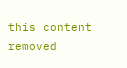this content removed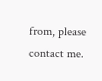from, please contact me.